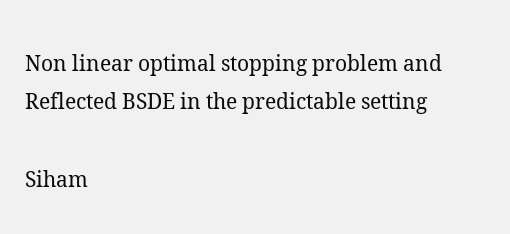Non linear optimal stopping problem and Reflected BSDE in the predictable setting

Siham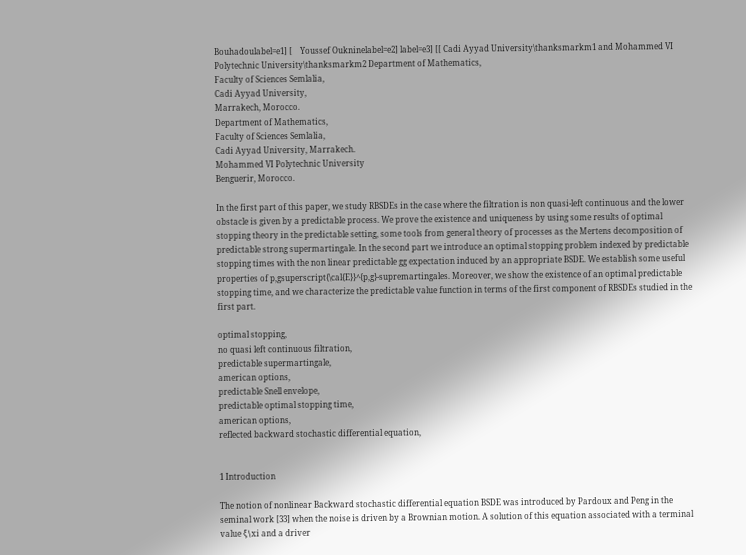Bouhadoulabel=e1] [    Youssef Oukninelabel=e2] label=e3] [[ Cadi Ayyad University\thanksmarkm1 and Mohammed VI Polytechnic University\thanksmarkm2 Department of Mathematics,
Faculty of Sciences Semlalia,
Cadi Ayyad University,
Marrakech, Morocco.
Department of Mathematics,
Faculty of Sciences Semlalia,
Cadi Ayyad University, Marrakech.
Mohammed VI Polytechnic University
Benguerir, Morocco.

In the first part of this paper, we study RBSDEs in the case where the filtration is non quasi-left continuous and the lower obstacle is given by a predictable process. We prove the existence and uniqueness by using some results of optimal stopping theory in the predictable setting, some tools from general theory of processes as the Mertens decomposition of predictable strong supermartingale. In the second part we introduce an optimal stopping problem indexed by predictable stopping times with the non linear predictable gg expectation induced by an appropriate BSDE. We establish some useful properties of p,gsuperscript{\cal{E}}^{p,g}-supremartingales. Moreover, we show the existence of an optimal predictable stopping time, and we characterize the predictable value function in terms of the first component of RBSDEs studied in the first part.

optimal stopping,
no quasi left continuous filtration,
predictable supermartingale,
american options,
predictable Snell envelope,
predictable optimal stopping time,
american options,
reflected backward stochastic differential equation,


1 Introduction

The notion of nonlinear Backward stochastic differential equation BSDE was introduced by Pardoux and Peng in the seminal work [33] when the noise is driven by a Brownian motion. A solution of this equation associated with a terminal value ξ\xi and a driver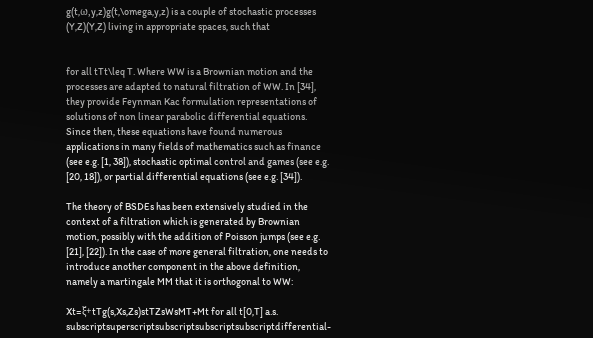g(t,ω,y,z)g(t,\omega,y,z) is a couple of stochastic processes (Y,Z)(Y,Z) living in appropriate spaces, such that


for all tTt\leq T. Where WW is a Brownian motion and the processes are adapted to natural filtration of WW. In [34], they provide Feynman Kac formulation representations of solutions of non linear parabolic differential equations. Since then, these equations have found numerous applications in many fields of mathematics such as finance (see e.g. [1, 38]), stochastic optimal control and games (see e.g. [20, 18]), or partial differential equations (see e.g. [34]).

The theory of BSDEs has been extensively studied in the context of a filtration which is generated by Brownian motion, possibly with the addition of Poisson jumps (see e.g. [21], [22]). In the case of more general filtration, one needs to introduce another component in the above definition, namely a martingale MM that it is orthogonal to WW:

Xt=ξ+tTg(s,Xs,Zs)stTZsWsMT+Mt for all t[0,T] a.s. subscriptsuperscriptsubscriptsubscriptsubscriptdifferential-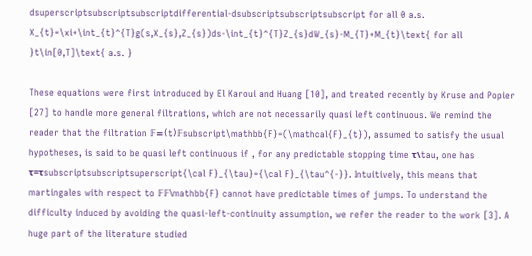dsuperscriptsubscriptsubscriptdifferential-dsubscriptsubscriptsubscript for all 0 a.s. X_{t}=\xi+\int_{t}^{T}g(s,X_{s},Z_{s})ds-\int_{t}^{T}Z_{s}dW_{s}-M_{T}+M_{t}\text{ for all }t\in[0,T]\text{ a.s. }

These equations were first introduced by El Karoui and Huang [10], and treated recently by Kruse and Popier [27] to handle more general filtrations, which are not necessarily quasi left continuous. We remind the reader that the filtration 𝔽=(t)𝔽subscript\mathbb{F}=(\mathcal{F}_{t}), assumed to satisfy the usual hypotheses, is said to be quasi left continuous if , for any predictable stopping time τ\tau, one has τ=τsubscriptsubscriptsuperscript{\cal F}_{\tau}={\cal F}_{\tau^{-}}. Intuitively, this means that martingales with respect to 𝔽𝔽\mathbb{F} cannot have predictable times of jumps. To understand the difficulty induced by avoiding the quasi-left-continuity assumption, we refer the reader to the work [3]. A huge part of the literature studied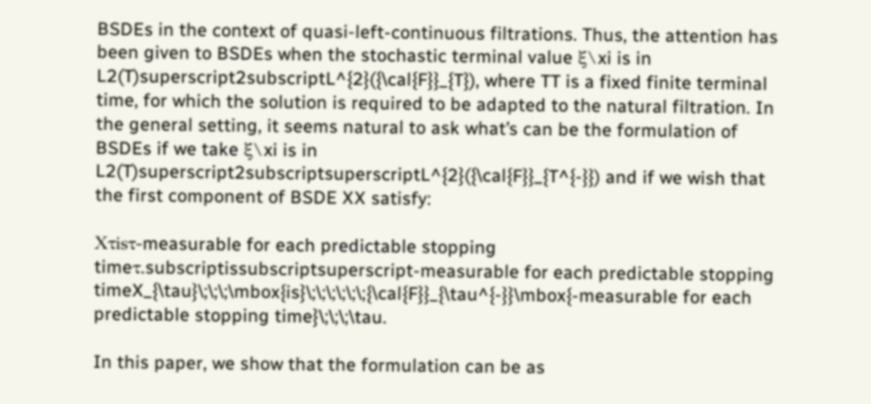BSDEs in the context of quasi-left-continuous filtrations. Thus, the attention has been given to BSDEs when the stochastic terminal value ξ\xi is in L2(T)superscript2subscriptL^{2}({\cal{F}}_{T}), where TT is a fixed finite terminal time, for which the solution is required to be adapted to the natural filtration. In the general setting, it seems natural to ask what’s can be the formulation of BSDEs if we take ξ\xi is in L2(T)superscript2subscriptsuperscriptL^{2}({\cal{F}}_{T^{-}}) and if we wish that the first component of BSDE XX satisfy:

Xτisτ-measurable for each predictable stopping timeτ.subscriptissubscriptsuperscript-measurable for each predictable stopping timeX_{\tau}\;\;\;\mbox{is}\;\;\;\;\;\;{\cal{F}}_{\tau^{-}}\mbox{-measurable for each predictable stopping time}\;\;\;\tau.

In this paper, we show that the formulation can be as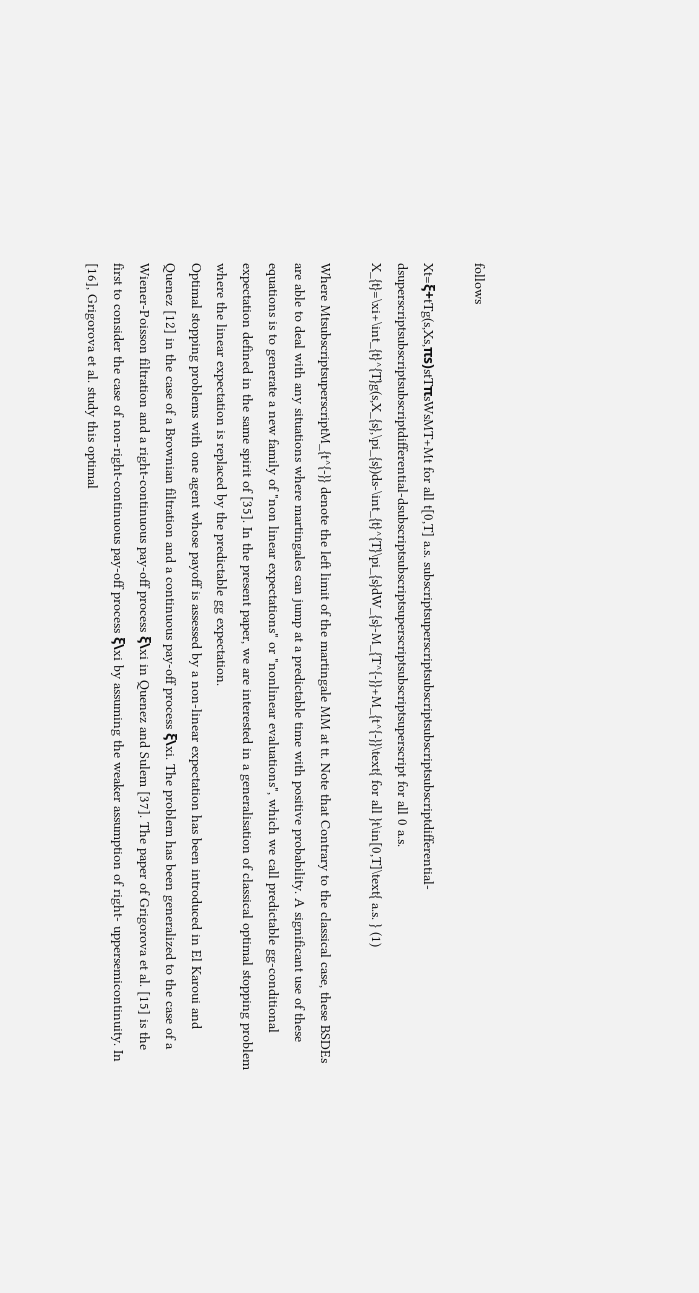follows

Xt=ξ+tTg(s,Xs,πs)stTπsWsMT+Mt for all t[0,T] a.s. subscriptsuperscriptsubscriptsubscriptsubscriptdifferential-dsuperscriptsubscriptsubscriptdifferential-dsubscriptsubscriptsuperscriptsubscriptsuperscript for all 0 a.s. X_{t}=\xi+\int_{t}^{T}g(s,X_{s},\pi_{s})ds-\int_{t}^{T}\pi_{s}dW_{s}-M_{T^{-}}+M_{t^{-}}\text{ for all }t\in[0,T]\text{ a.s. } (1)

Where MtsubscriptsuperscriptM_{t^{-}} denote the left limit of the martingale MM at tt. Note that Contrary to the classical case, these BSDEs are able to deal with any situations where martingales can jump at a predictable time with positive probability. A significant use of these equations is to generate a new family of "non linear expectations" or "nonlinear evaluations", which we call predictable gg-conditional expectation defined in the same spirit of [35]. In the present paper, we are interested in a generalisation of classical optimal stopping problem where the linear expectation is replaced by the predictable gg expectation.
Optimal stopping problems with one agent whose payoff is assessed by a non-linear expectation has been introduced in El Karoui and Quenez [12] in the case of a Brownian filtration and a continuous pay-off process ξ\xi. The problem has been generalized to the case of a Wiener-Poisson filtration and a right-continuous pay-off process ξ\xi in Quenez and Sulem [37]. The paper of Grigorova et al. [15] is the first to consider the case of non-right-continuous pay-off process ξ\xi by assuming the weaker assumption of right- uppersemicontinuity. In [16], Grigorova et al. study this optimal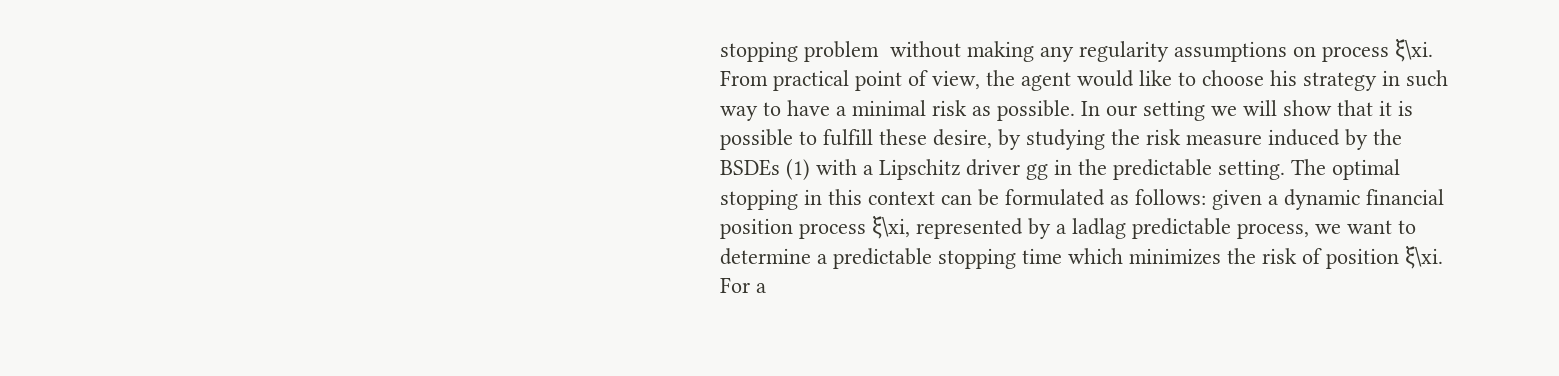stopping problem  without making any regularity assumptions on process ξ\xi.
From practical point of view, the agent would like to choose his strategy in such way to have a minimal risk as possible. In our setting we will show that it is possible to fulfill these desire, by studying the risk measure induced by the BSDEs (1) with a Lipschitz driver gg in the predictable setting. The optimal stopping in this context can be formulated as follows: given a dynamic financial position process ξ\xi, represented by a ladlag predictable process, we want to determine a predictable stopping time which minimizes the risk of position ξ\xi. For a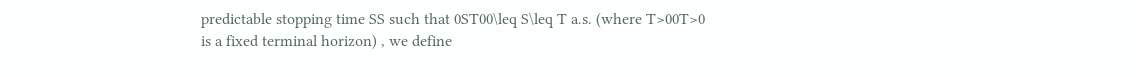predictable stopping time SS such that 0ST00\leq S\leq T a.s. (where T>00T>0 is a fixed terminal horizon) , we define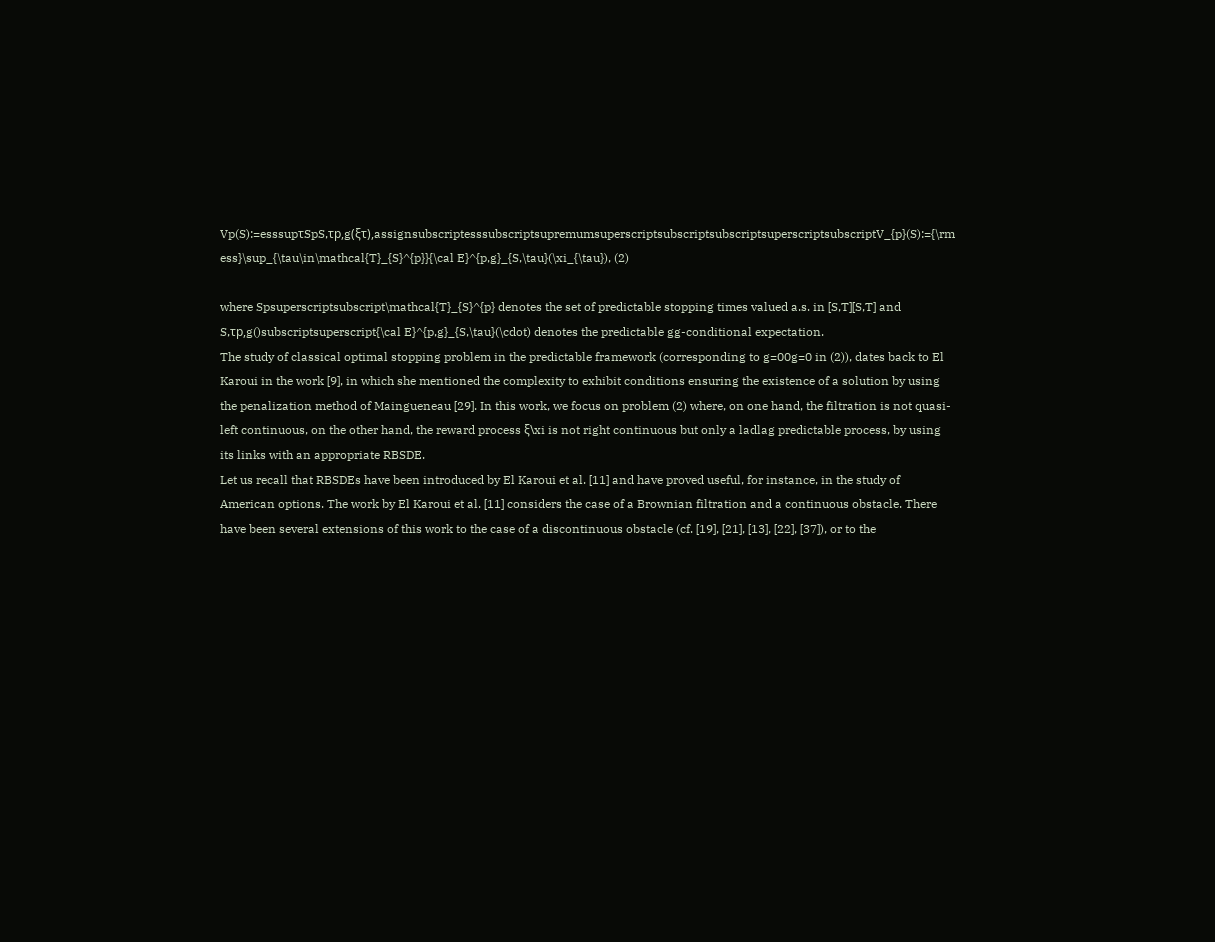Vp(S):=esssupτSpS,τp,g(ξτ),assignsubscriptesssubscriptsupremumsuperscriptsubscriptsubscriptsuperscriptsubscriptV_{p}(S):={\rm ess}\sup_{\tau\in\mathcal{T}_{S}^{p}}{\cal E}^{p,g}_{S,\tau}(\xi_{\tau}), (2)

where Spsuperscriptsubscript\mathcal{T}_{S}^{p} denotes the set of predictable stopping times valued a.s. in [S,T][S,T] and S,τp,g()subscriptsuperscript{\cal E}^{p,g}_{S,\tau}(\cdot) denotes the predictable gg-conditional expectation.
The study of classical optimal stopping problem in the predictable framework (corresponding to g=00g=0 in (2)), dates back to El Karoui in the work [9], in which she mentioned the complexity to exhibit conditions ensuring the existence of a solution by using the penalization method of Maingueneau [29]. In this work, we focus on problem (2) where, on one hand, the filtration is not quasi-left continuous, on the other hand, the reward process ξ\xi is not right continuous but only a ladlag predictable process, by using its links with an appropriate RBSDE.
Let us recall that RBSDEs have been introduced by El Karoui et al. [11] and have proved useful, for instance, in the study of American options. The work by El Karoui et al. [11] considers the case of a Brownian filtration and a continuous obstacle. There have been several extensions of this work to the case of a discontinuous obstacle (cf. [19], [21], [13], [22], [37]), or to the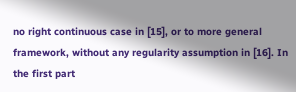no right continuous case in [15], or to more general framework, without any regularity assumption in [16]. In the first part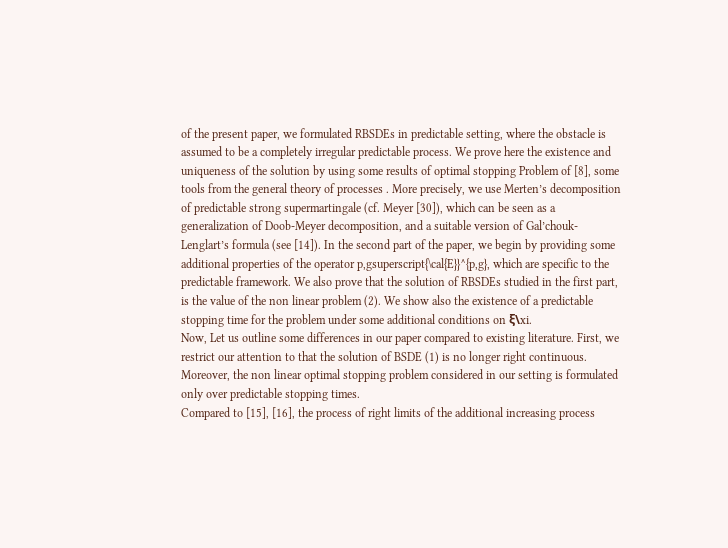of the present paper, we formulated RBSDEs in predictable setting, where the obstacle is assumed to be a completely irregular predictable process. We prove here the existence and uniqueness of the solution by using some results of optimal stopping Problem of [8], some tools from the general theory of processes . More precisely, we use Merten’s decomposition of predictable strong supermartingale (cf. Meyer [30]), which can be seen as a generalization of Doob-Meyer decomposition, and a suitable version of Gal’chouk-Lenglart’s formula (see [14]). In the second part of the paper, we begin by providing some additional properties of the operator p,gsuperscript{\cal{E}}^{p,g}, which are specific to the predictable framework. We also prove that the solution of RBSDEs studied in the first part, is the value of the non linear problem (2). We show also the existence of a predictable stopping time for the problem under some additional conditions on ξ\xi.
Now, Let us outline some differences in our paper compared to existing literature. First, we restrict our attention to that the solution of BSDE (1) is no longer right continuous. Moreover, the non linear optimal stopping problem considered in our setting is formulated only over predictable stopping times.
Compared to [15], [16], the process of right limits of the additional increasing process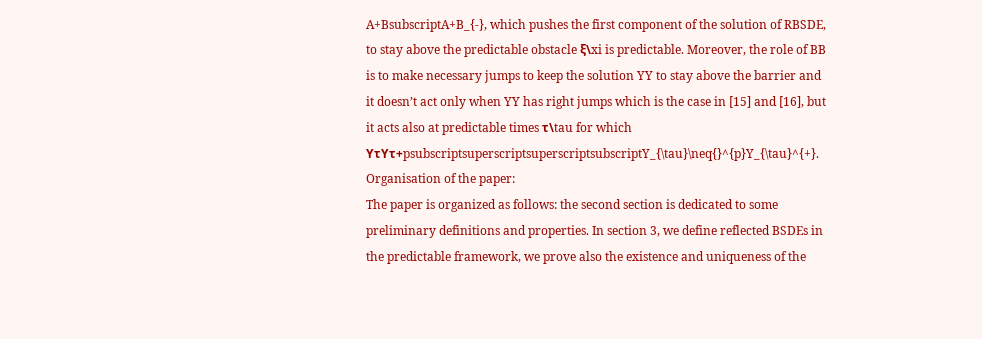A+BsubscriptA+B_{-}, which pushes the first component of the solution of RBSDE, to stay above the predictable obstacle ξ\xi is predictable. Moreover, the role of BB is to make necessary jumps to keep the solution YY to stay above the barrier and it doesn’t act only when YY has right jumps which is the case in [15] and [16], but it acts also at predictable times τ\tau for which YτYτ+psubscriptsuperscriptsuperscriptsubscriptY_{\tau}\neq{}^{p}Y_{\tau}^{+}.
Organisation of the paper:
The paper is organized as follows: the second section is dedicated to some preliminary definitions and properties. In section 3, we define reflected BSDEs in the predictable framework, we prove also the existence and uniqueness of the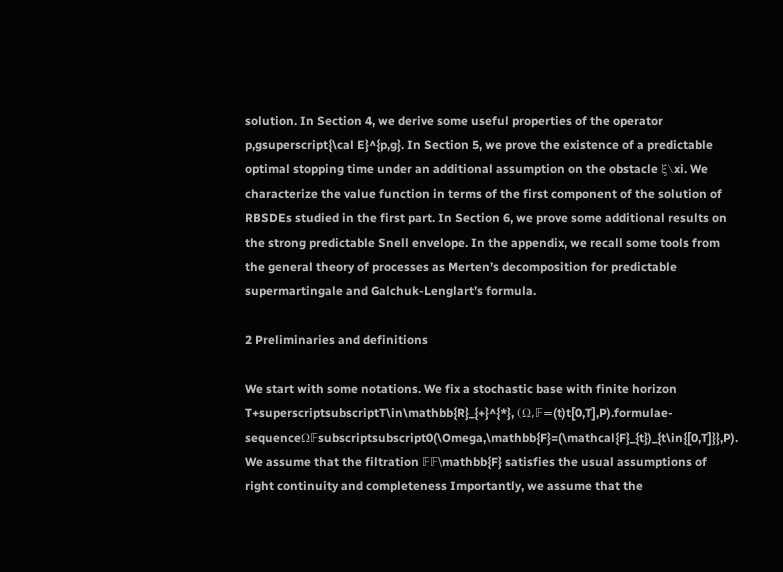solution. In Section 4, we derive some useful properties of the operator p,gsuperscript{\cal E}^{p,g}. In Section 5, we prove the existence of a predictable optimal stopping time under an additional assumption on the obstacle ξ\xi. We characterize the value function in terms of the first component of the solution of RBSDEs studied in the first part. In Section 6, we prove some additional results on the strong predictable Snell envelope. In the appendix, we recall some tools from the general theory of processes as Merten’s decomposition for predictable supermartingale and Galchuk-Lenglart’s formula.

2 Preliminaries and definitions

We start with some notations. We fix a stochastic base with finite horizon T+superscriptsubscriptT\in\mathbb{R}_{+}^{*}, (Ω,𝔽=(t)t[0,T],P).formulae-sequenceΩ𝔽subscriptsubscript0(\Omega,\mathbb{F}=(\mathcal{F}_{t})_{t\in{[0,T]}},P). We assume that the filtration 𝔽𝔽\mathbb{F} satisfies the usual assumptions of right continuity and completeness Importantly, we assume that the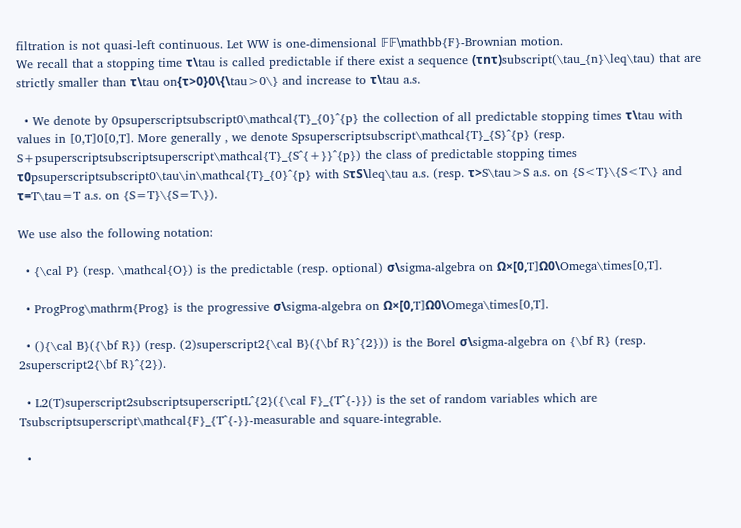filtration is not quasi-left continuous. Let WW is one-dimensional 𝔽𝔽\mathbb{F}-Brownian motion.
We recall that a stopping time τ\tau is called predictable if there exist a sequence (τnτ)subscript(\tau_{n}\leq\tau) that are strictly smaller than τ\tau on{τ>0}0\{\tau>0\} and increase to τ\tau a.s.

  • We denote by 0psuperscriptsubscript0\mathcal{T}_{0}^{p} the collection of all predictable stopping times τ\tau with values in [0,T]0[0,T]. More generally , we denote Spsuperscriptsubscript\mathcal{T}_{S}^{p} (resp. S+psuperscriptsubscriptsuperscript\mathcal{T}_{S^{+}}^{p}) the class of predictable stopping times τ0psuperscriptsubscript0\tau\in\mathcal{T}_{0}^{p} with SτS\leq\tau a.s. (resp. τ>S\tau>S a.s. on {S<T}\{S<T\} and τ=T\tau=T a.s. on {S=T}\{S=T\}).

We use also the following notation:

  • {\cal P} (resp. \mathcal{O}) is the predictable (resp. optional) σ\sigma-algebra on Ω×[0,T]Ω0\Omega\times[0,T].

  • ProgProg\mathrm{Prog} is the progressive σ\sigma-algebra on Ω×[0,T]Ω0\Omega\times[0,T].

  • (){\cal B}({\bf R}) (resp. (2)superscript2{\cal B}({\bf R}^{2})) is the Borel σ\sigma-algebra on {\bf R} (resp. 2superscript2{\bf R}^{2}).

  • L2(T)superscript2subscriptsuperscriptL^{2}({\cal F}_{T^{-}}) is the set of random variables which are Tsubscriptsuperscript\mathcal{F}_{T^{-}}-measurable and square-integrable.

  •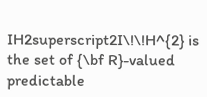IH2superscript2I\!\!H^{2} is the set of {\bf R}-valued predictable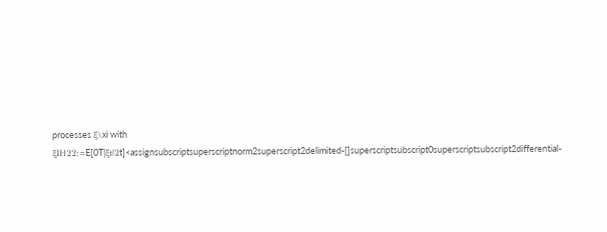processes ξ\xi with ξIH22:=E[0T|ξt|2t]<assignsubscriptsuperscriptnorm2superscript2delimited-[]superscriptsubscript0superscriptsubscript2differential-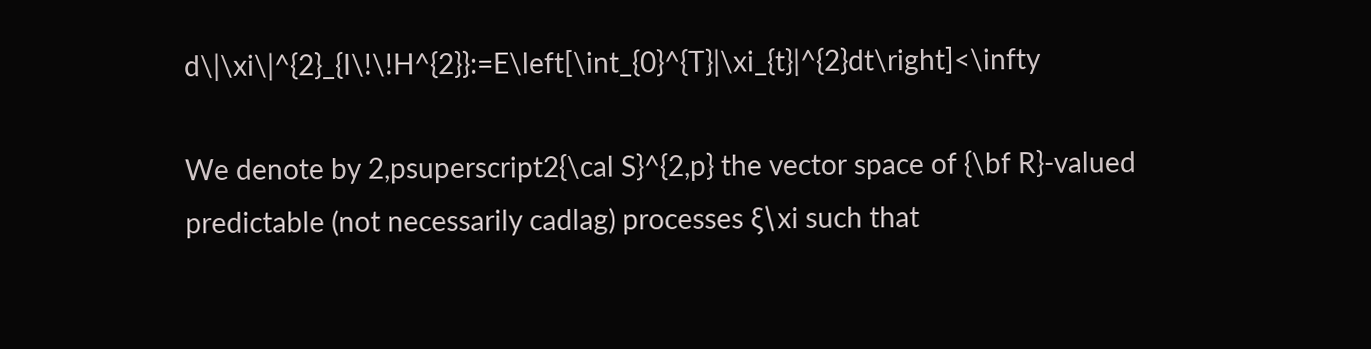d\|\xi\|^{2}_{I\!\!H^{2}}:=E\left[\int_{0}^{T}|\xi_{t}|^{2}dt\right]<\infty

We denote by 2,psuperscript2{\cal S}^{2,p} the vector space of {\bf R}-valued predictable (not necessarily cadlag) processes ξ\xi such that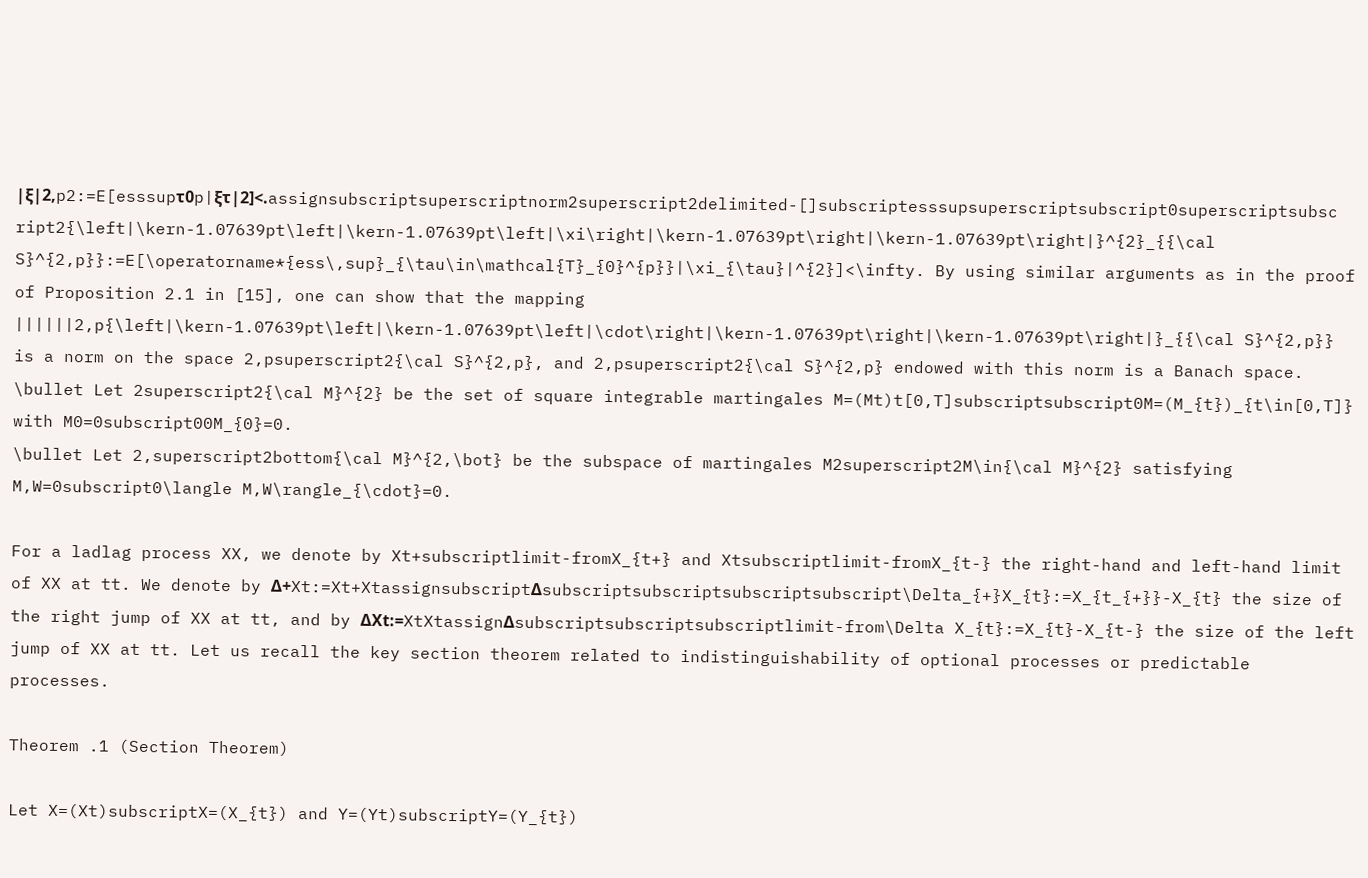|ξ|2,p2:=E[esssupτ0p|ξτ|2]<.assignsubscriptsuperscriptnorm2superscript2delimited-[]subscriptesssupsuperscriptsubscript0superscriptsubscript2{\left|\kern-1.07639pt\left|\kern-1.07639pt\left|\xi\right|\kern-1.07639pt\right|\kern-1.07639pt\right|}^{2}_{{\cal S}^{2,p}}:=E[\operatorname*{ess\,sup}_{\tau\in\mathcal{T}_{0}^{p}}|\xi_{\tau}|^{2}]<\infty. By using similar arguments as in the proof of Proposition 2.1 in [15], one can show that the mapping ||||||2,p{\left|\kern-1.07639pt\left|\kern-1.07639pt\left|\cdot\right|\kern-1.07639pt\right|\kern-1.07639pt\right|}_{{\cal S}^{2,p}} is a norm on the space 2,psuperscript2{\cal S}^{2,p}, and 2,psuperscript2{\cal S}^{2,p} endowed with this norm is a Banach space.
\bullet Let 2superscript2{\cal M}^{2} be the set of square integrable martingales M=(Mt)t[0,T]subscriptsubscript0M=(M_{t})_{t\in[0,T]} with M0=0subscript00M_{0}=0.
\bullet Let 2,superscript2bottom{\cal M}^{2,\bot} be the subspace of martingales M2superscript2M\in{\cal M}^{2} satisfying M,W=0subscript0\langle M,W\rangle_{\cdot}=0.

For a ladlag process XX, we denote by Xt+subscriptlimit-fromX_{t+} and Xtsubscriptlimit-fromX_{t-} the right-hand and left-hand limit of XX at tt. We denote by Δ+Xt:=Xt+XtassignsubscriptΔsubscriptsubscriptsubscriptsubscript\Delta_{+}X_{t}:=X_{t_{+}}-X_{t} the size of the right jump of XX at tt, and by ΔXt:=XtXtassignΔsubscriptsubscriptsubscriptlimit-from\Delta X_{t}:=X_{t}-X_{t-} the size of the left jump of XX at tt. Let us recall the key section theorem related to indistinguishability of optional processes or predictable processes.

Theorem .1 (Section Theorem)

Let X=(Xt)subscriptX=(X_{t}) and Y=(Yt)subscriptY=(Y_{t})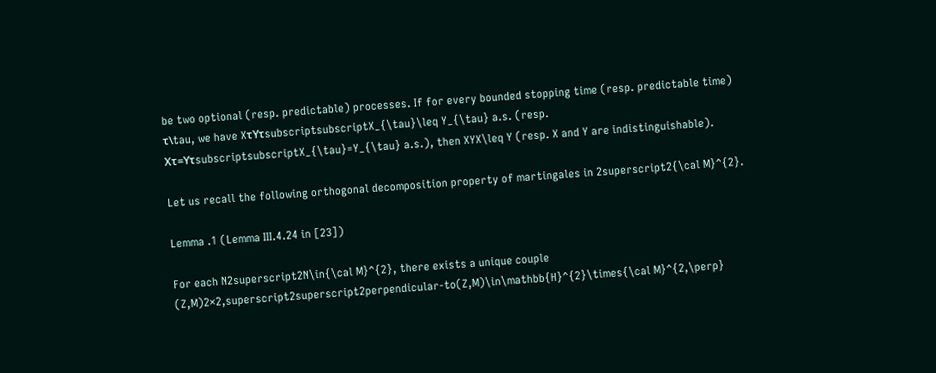be two optional (resp. predictable) processes. If for every bounded stopping time (resp. predictable time) τ\tau, we have XτYτsubscriptsubscriptX_{\tau}\leq Y_{\tau} a.s. (resp. Xτ=YτsubscriptsubscriptX_{\tau}=Y_{\tau} a.s.), then XYX\leq Y (resp. X and Y are indistinguishable).

Let us recall the following orthogonal decomposition property of martingales in 2superscript2{\cal M}^{2}.

Lemma .1 (Lemma III.4.24 in [23])

For each N2superscript2N\in{\cal M}^{2}, there exists a unique couple (Z,M)2×2,superscript2superscript2perpendicular-to(Z,M)\in\mathbb{H}^{2}\times{\cal M}^{2,\perp}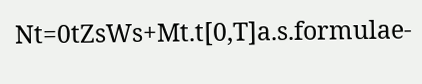Nt=0tZsWs+Mt.t[0,T]a.s.formulae-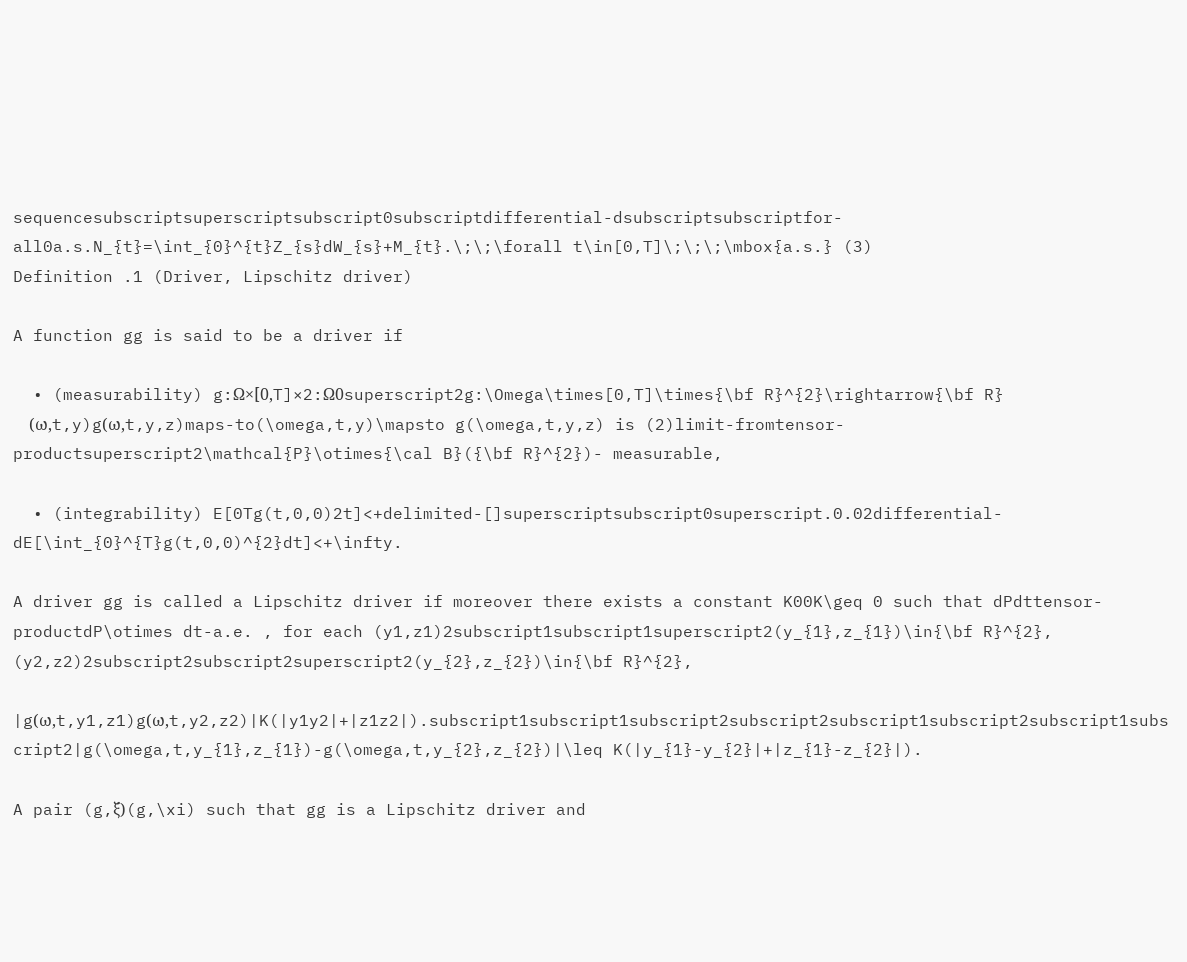sequencesubscriptsuperscriptsubscript0subscriptdifferential-dsubscriptsubscriptfor-all0a.s.N_{t}=\int_{0}^{t}Z_{s}dW_{s}+M_{t}.\;\;\forall t\in[0,T]\;\;\;\mbox{a.s.} (3)
Definition .1 (Driver, Lipschitz driver)

A function gg is said to be a driver if

  • (measurability) g:Ω×[0,T]×2:Ω0superscript2g:\Omega\times[0,T]\times{\bf R}^{2}\rightarrow{\bf R}
    (ω,t,y)g(ω,t,y,z)maps-to(\omega,t,y)\mapsto g(\omega,t,y,z) is (2)limit-fromtensor-productsuperscript2\mathcal{P}\otimes{\cal B}({\bf R}^{2})- measurable,

  • (integrability) E[0Tg(t,0,0)2t]<+delimited-[]superscriptsubscript0superscript.0.02differential-dE[\int_{0}^{T}g(t,0,0)^{2}dt]<+\infty.

A driver gg is called a Lipschitz driver if moreover there exists a constant K00K\geq 0 such that dPdttensor-productdP\otimes dt-a.e. , for each (y1,z1)2subscript1subscript1superscript2(y_{1},z_{1})\in{\bf R}^{2}, (y2,z2)2subscript2subscript2superscript2(y_{2},z_{2})\in{\bf R}^{2},

|g(ω,t,y1,z1)g(ω,t,y2,z2)|K(|y1y2|+|z1z2|).subscript1subscript1subscript2subscript2subscript1subscript2subscript1subscript2|g(\omega,t,y_{1},z_{1})-g(\omega,t,y_{2},z_{2})|\leq K(|y_{1}-y_{2}|+|z_{1}-z_{2}|).

A pair (g,ξ)(g,\xi) such that gg is a Lipschitz driver and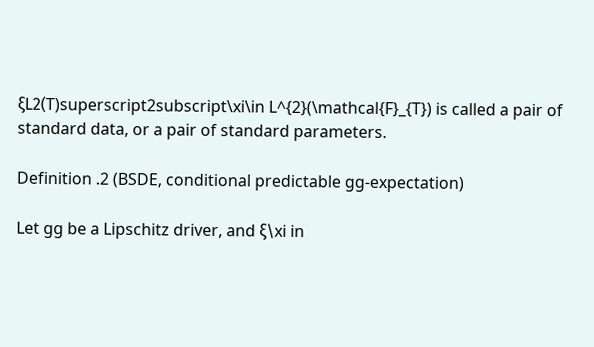ξL2(T)superscript2subscript\xi\in L^{2}(\mathcal{F}_{T}) is called a pair of standard data, or a pair of standard parameters.

Definition .2 (BSDE, conditional predictable gg-expectation)

Let gg be a Lipschitz driver, and ξ\xi in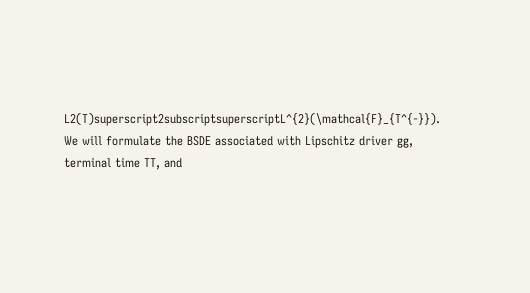L2(T)superscript2subscriptsuperscriptL^{2}(\mathcal{F}_{T^{-}}). We will formulate the BSDE associated with Lipschitz driver gg, terminal time TT, and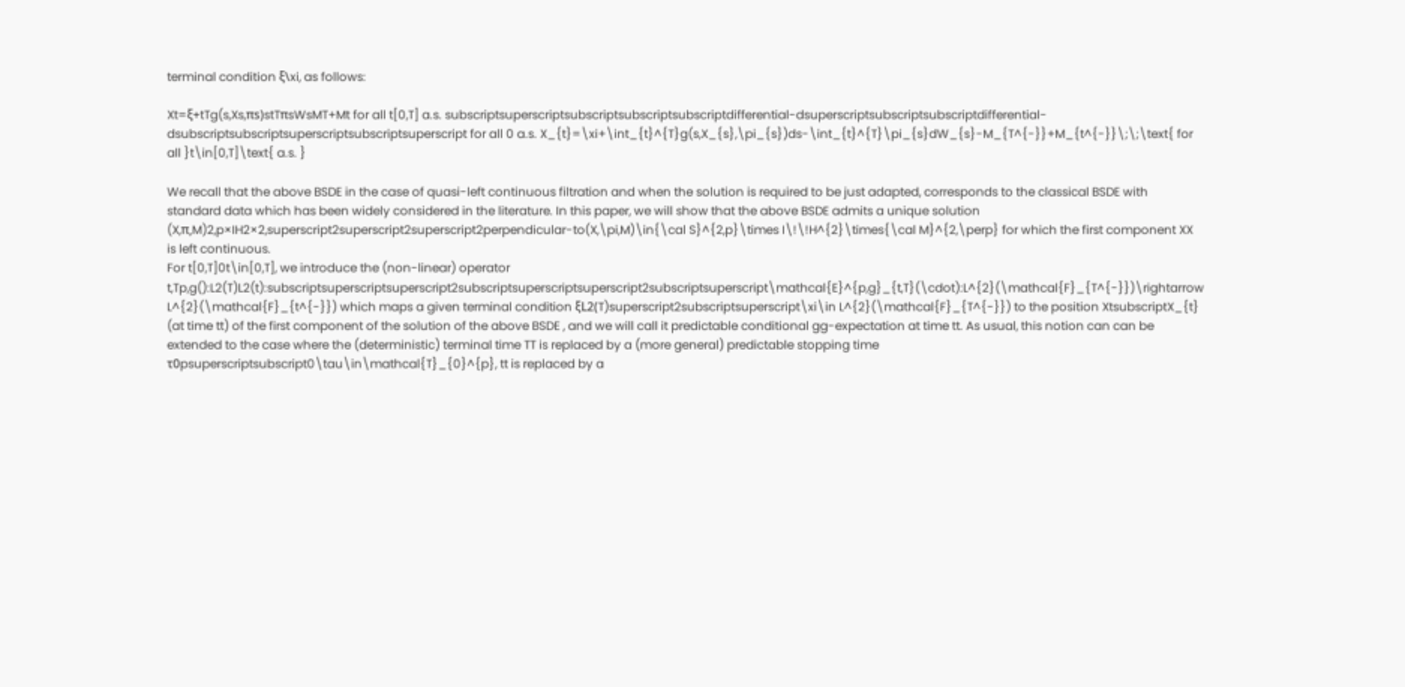terminal condition ξ\xi, as follows:

Xt=ξ+tTg(s,Xs,πs)stTπsWsMT+Mt for all t[0,T] a.s. subscriptsuperscriptsubscriptsubscriptsubscriptdifferential-dsuperscriptsubscriptsubscriptdifferential-dsubscriptsubscriptsuperscriptsubscriptsuperscript for all 0 a.s. X_{t}=\xi+\int_{t}^{T}g(s,X_{s},\pi_{s})ds-\int_{t}^{T}\pi_{s}dW_{s}-M_{T^{-}}+M_{t^{-}}\;\;\text{ for all }t\in[0,T]\text{ a.s. }

We recall that the above BSDE in the case of quasi-left continuous filtration and when the solution is required to be just adapted, corresponds to the classical BSDE with standard data which has been widely considered in the literature. In this paper, we will show that the above BSDE admits a unique solution (X,π,M)2,p×IH2×2,superscript2superscript2superscript2perpendicular-to(X,\pi,M)\in{\cal S}^{2,p}\times I\!\!H^{2}\times{\cal M}^{2,\perp} for which the first component XX is left continuous.
For t[0,T]0t\in[0,T], we introduce the (non-linear) operator t,Tp,g():L2(T)L2(t):subscriptsuperscriptsuperscript2subscriptsuperscriptsuperscript2subscriptsuperscript\mathcal{E}^{p,g}_{t,T}(\cdot):L^{2}(\mathcal{F}_{T^{-}})\rightarrow L^{2}(\mathcal{F}_{t^{-}}) which maps a given terminal condition ξL2(T)superscript2subscriptsuperscript\xi\in L^{2}(\mathcal{F}_{T^{-}}) to the position XtsubscriptX_{t} (at time tt) of the first component of the solution of the above BSDE , and we will call it predictable conditional gg-expectation at time tt. As usual, this notion can can be extended to the case where the (deterministic) terminal time TT is replaced by a (more general) predictable stopping time τ0psuperscriptsubscript0\tau\in\mathcal{T}_{0}^{p}, tt is replaced by a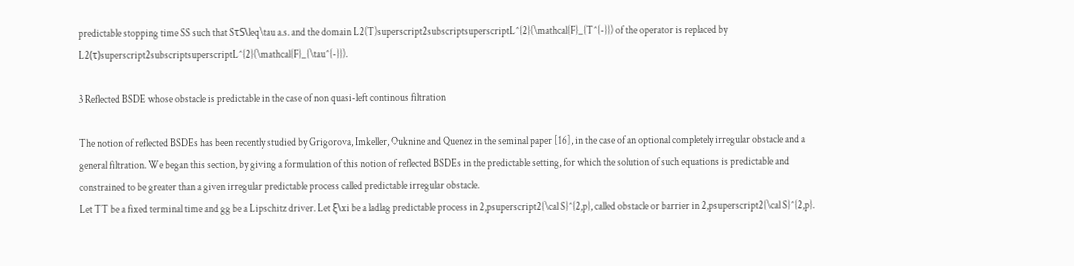predictable stopping time SS such that SτS\leq\tau a.s. and the domain L2(T)superscript2subscriptsuperscriptL^{2}(\mathcal{F}_{T^{-}}) of the operator is replaced by L2(τ)superscript2subscriptsuperscriptL^{2}(\mathcal{F}_{\tau^{-}}).

3 Reflected BSDE whose obstacle is predictable in the case of non quasi-left continous filtration

The notion of reflected BSDEs has been recently studied by Grigorova, Imkeller, Ouknine and Quenez in the seminal paper [16], in the case of an optional completely irregular obstacle and a general filtration. We began this section, by giving a formulation of this notion of reflected BSDEs in the predictable setting, for which the solution of such equations is predictable and constrained to be greater than a given irregular predictable process called predictable irregular obstacle.
Let TT be a fixed terminal time and gg be a Lipschitz driver. Let ξ\xi be a ladlag predictable process in 2,psuperscript2{\cal S}^{2,p}, called obstacle or barrier in 2,psuperscript2{\cal S}^{2,p}.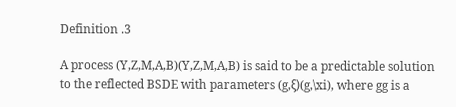Definition .3

A process (Y,Z,M,A,B)(Y,Z,M,A,B) is said to be a predictable solution to the reflected BSDE with parameters (g,ξ)(g,\xi), where gg is a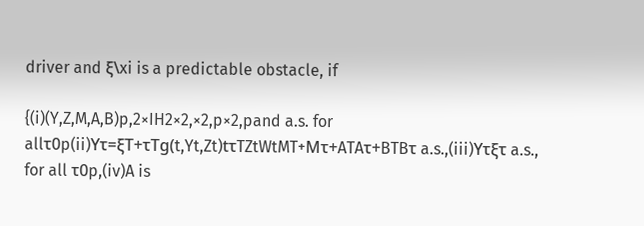driver and ξ\xi is a predictable obstacle, if

{(i)(Y,Z,M,A,B)p,2×IH2×2,×2,p×2,pand a.s. for allτ0p(ii)Yτ=ξT+τTg(t,Yt,Zt)tτTZtWtMT+Mτ+ATAτ+BTBτ a.s.,(iii)Yτξτ a.s., for all τ0p,(iv)A is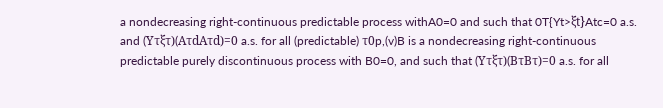a nondecreasing right-continuous predictable process withA0=0 and such that 0T{Yt>ξt}Atc=0 a.s. and (Yτξτ)(AτdAτd)=0 a.s. for all (predictable) τ0p,(v)B is a nondecreasing right-continuous  predictable purely discontinuous process with B0=0, and such that (Yτξτ)(BτBτ)=0 a.s. for all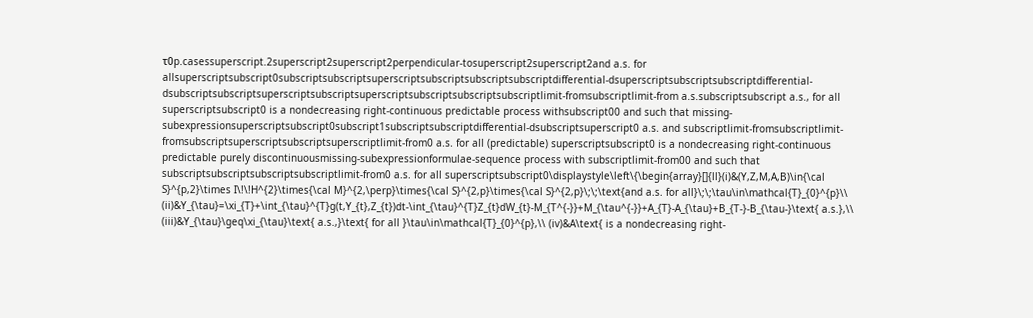τ0p.casessuperscript.2superscript2superscript2perpendicular-tosuperscript2superscript2and a.s. for allsuperscriptsubscript0subscriptsubscriptsuperscriptsubscriptsubscriptsubscriptdifferential-dsuperscriptsubscriptsubscriptdifferential-dsubscriptsubscriptsuperscriptsubscriptsuperscriptsubscriptsubscriptsubscriptlimit-fromsubscriptlimit-from a.s.subscriptsubscript a.s., for all superscriptsubscript0 is a nondecreasing right-continuous predictable process withsubscript00 and such that missing-subexpressionsuperscriptsubscript0subscript1subscriptsubscriptdifferential-dsubscriptsuperscript0 a.s. and subscriptlimit-fromsubscriptlimit-fromsubscriptsuperscriptsubscriptsuperscriptlimit-from0 a.s. for all (predictable) superscriptsubscript0 is a nondecreasing right-continuous  predictable purely discontinuousmissing-subexpressionformulae-sequence process with subscriptlimit-from00 and such that subscriptsubscriptsubscriptsubscriptlimit-from0 a.s. for all superscriptsubscript0\displaystyle\left\{\begin{array}[]{ll}(i)&(Y,Z,M,A,B)\in{\cal S}^{p,2}\times I\!\!H^{2}\times{\cal M}^{2,\perp}\times{\cal S}^{2,p}\times{\cal S}^{2,p}\;\;\text{and a.s. for all}\;\;\tau\in\mathcal{T}_{0}^{p}\\ (ii)&Y_{\tau}=\xi_{T}+\int_{\tau}^{T}g(t,Y_{t},Z_{t})dt-\int_{\tau}^{T}Z_{t}dW_{t}-M_{T^{-}}+M_{\tau^{-}}+A_{T}-A_{\tau}+B_{T-}-B_{\tau-}\text{ a.s.},\\ (iii)&Y_{\tau}\geq\xi_{\tau}\text{ a.s.,}\text{ for all }\tau\in\mathcal{T}_{0}^{p},\\ (iv)&A\text{ is a nondecreasing right-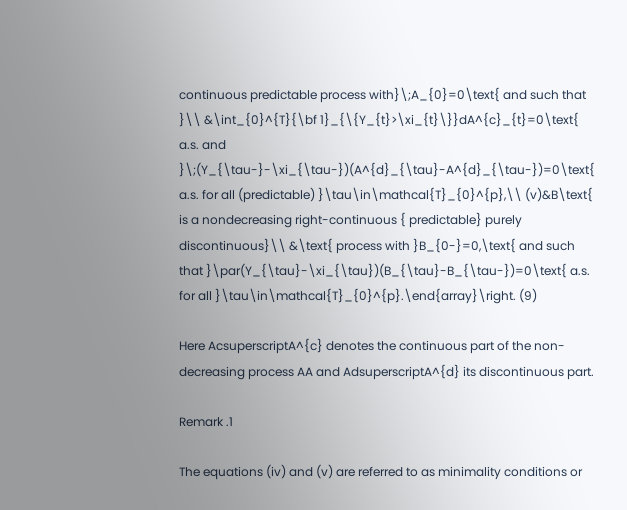continuous predictable process with}\;A_{0}=0\text{ and such that }\\ &\int_{0}^{T}{\bf 1}_{\{Y_{t}>\xi_{t}\}}dA^{c}_{t}=0\text{ a.s. and }\;(Y_{\tau-}-\xi_{\tau-})(A^{d}_{\tau}-A^{d}_{\tau-})=0\text{ a.s. for all (predictable) }\tau\in\mathcal{T}_{0}^{p},\\ (v)&B\text{ is a nondecreasing right-continuous { predictable} purely discontinuous}\\ &\text{ process with }B_{0-}=0,\text{ and such that }\par(Y_{\tau}-\xi_{\tau})(B_{\tau}-B_{\tau-})=0\text{ a.s. for all }\tau\in\mathcal{T}_{0}^{p}.\end{array}\right. (9)

Here AcsuperscriptA^{c} denotes the continuous part of the non-decreasing process AA and AdsuperscriptA^{d} its discontinuous part.

Remark .1

The equations (iv) and (v) are referred to as minimality conditions or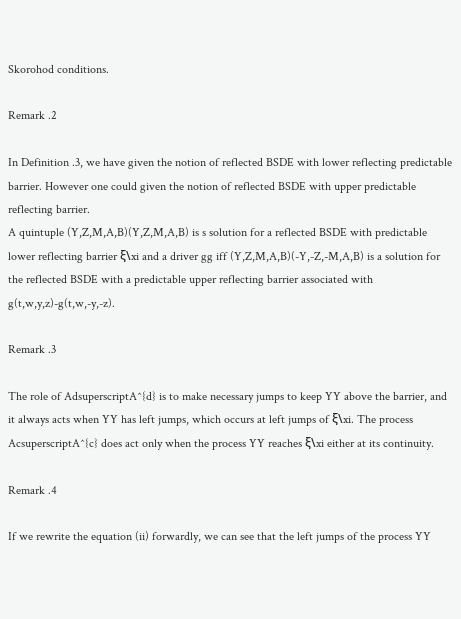Skorohod conditions.

Remark .2

In Definition .3, we have given the notion of reflected BSDE with lower reflecting predictable barrier. However one could given the notion of reflected BSDE with upper predictable reflecting barrier.
A quintuple (Y,Z,M,A,B)(Y,Z,M,A,B) is s solution for a reflected BSDE with predictable lower reflecting barrier ξ\xi and a driver gg iff (Y,Z,M,A,B)(-Y,-Z,-M,A,B) is a solution for the reflected BSDE with a predictable upper reflecting barrier associated with g(t,w,y,z)-g(t,w,-y,-z).

Remark .3

The role of AdsuperscriptA^{d} is to make necessary jumps to keep YY above the barrier, and it always acts when YY has left jumps, which occurs at left jumps of ξ\xi. The process AcsuperscriptA^{c} does act only when the process YY reaches ξ\xi either at its continuity.

Remark .4

If we rewrite the equation (ii) forwardly, we can see that the left jumps of the process YY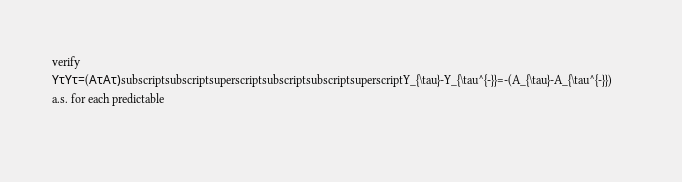verify YτYτ=(AτAτ)subscriptsubscriptsuperscriptsubscriptsubscriptsuperscriptY_{\tau}-Y_{\tau^{-}}=-(A_{\tau}-A_{\tau^{-}}) a.s. for each predictable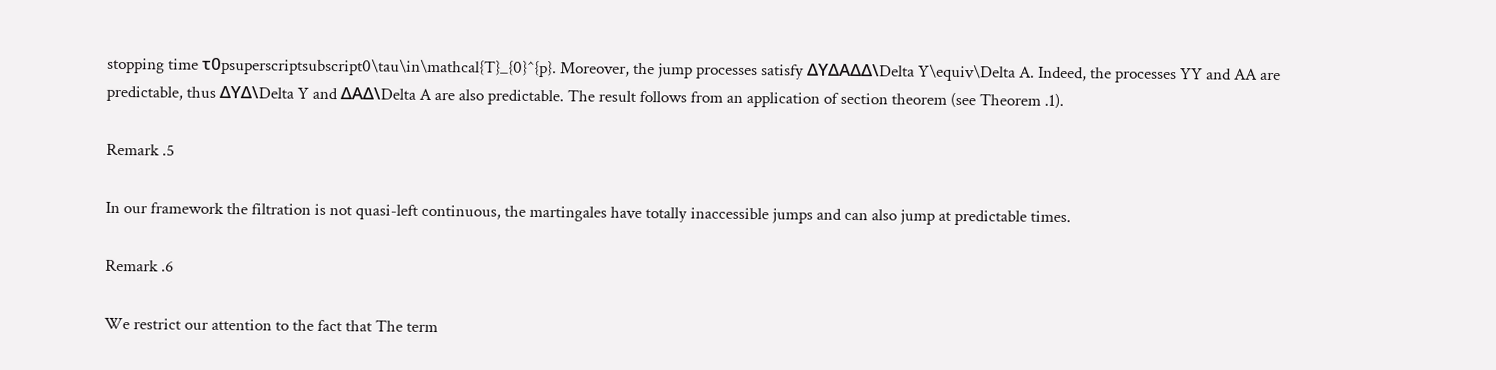stopping time τ0psuperscriptsubscript0\tau\in\mathcal{T}_{0}^{p}. Moreover, the jump processes satisfy ΔYΔAΔΔ\Delta Y\equiv\Delta A. Indeed, the processes YY and AA are predictable, thus ΔYΔ\Delta Y and ΔAΔ\Delta A are also predictable. The result follows from an application of section theorem (see Theorem .1).

Remark .5

In our framework the filtration is not quasi-left continuous, the martingales have totally inaccessible jumps and can also jump at predictable times.

Remark .6

We restrict our attention to the fact that The term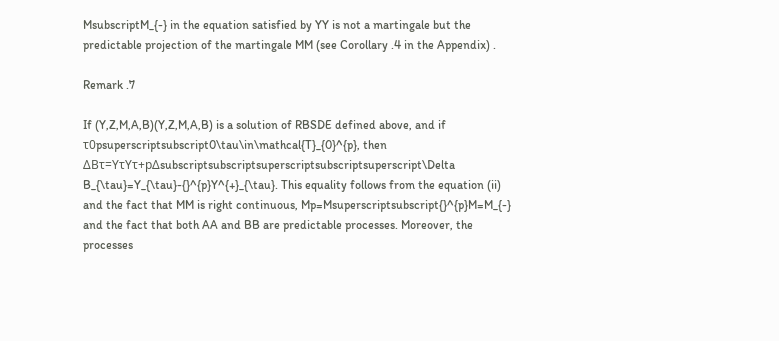MsubscriptM_{-} in the equation satisfied by YY is not a martingale but the predictable projection of the martingale MM (see Corollary .4 in the Appendix) .

Remark .7

If (Y,Z,M,A,B)(Y,Z,M,A,B) is a solution of RBSDE defined above, and if τ0psuperscriptsubscript0\tau\in\mathcal{T}_{0}^{p}, then ΔBτ=YτYτ+pΔsubscriptsubscriptsuperscriptsubscriptsuperscript\Delta B_{\tau}=Y_{\tau}-{}^{p}Y^{+}_{\tau}. This equality follows from the equation (ii) and the fact that MM is right continuous, Mp=Msuperscriptsubscript{}^{p}M=M_{-} and the fact that both AA and BB are predictable processes. Moreover, the processes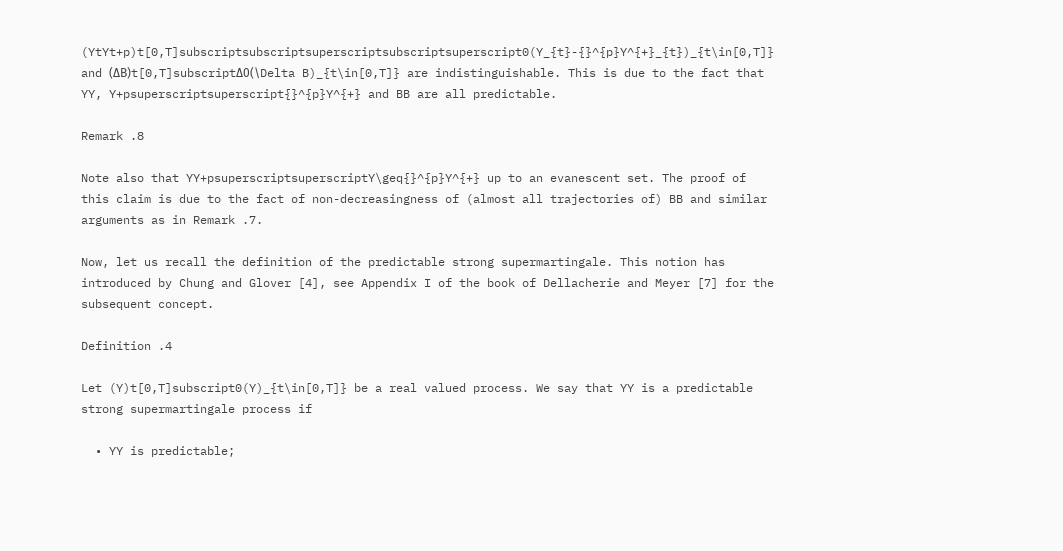(YtYt+p)t[0,T]subscriptsubscriptsuperscriptsubscriptsuperscript0(Y_{t}-{}^{p}Y^{+}_{t})_{t\in[0,T]} and (ΔB)t[0,T]subscriptΔ0(\Delta B)_{t\in[0,T]} are indistinguishable. This is due to the fact that YY, Y+psuperscriptsuperscript{}^{p}Y^{+} and BB are all predictable.

Remark .8

Note also that YY+psuperscriptsuperscriptY\geq{}^{p}Y^{+} up to an evanescent set. The proof of this claim is due to the fact of non-decreasingness of (almost all trajectories of) BB and similar arguments as in Remark .7.

Now, let us recall the definition of the predictable strong supermartingale. This notion has introduced by Chung and Glover [4], see Appendix I of the book of Dellacherie and Meyer [7] for the subsequent concept.

Definition .4

Let (Y)t[0,T]subscript0(Y)_{t\in[0,T]} be a real valued process. We say that YY is a predictable strong supermartingale process if

  • YY is predictable;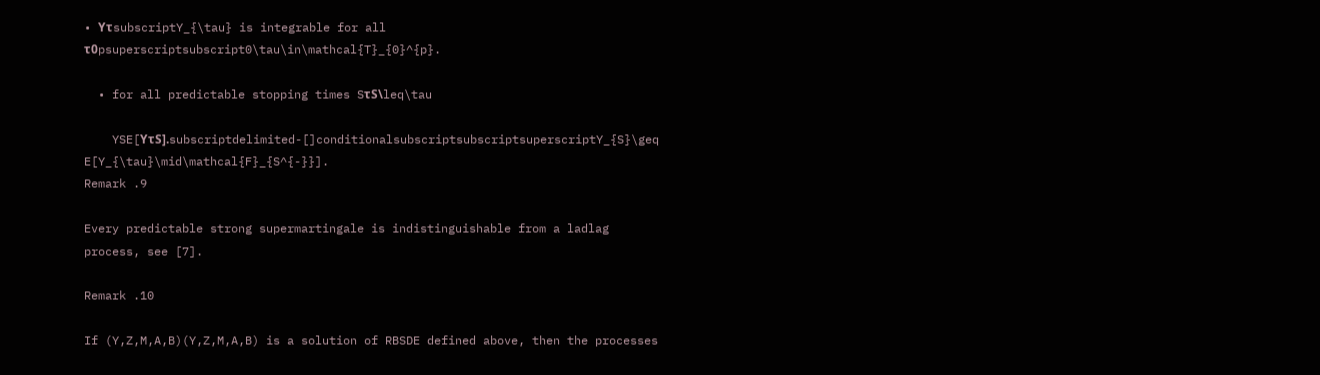• YτsubscriptY_{\tau} is integrable for all τ0psuperscriptsubscript0\tau\in\mathcal{T}_{0}^{p}.

  • for all predictable stopping times SτS\leq\tau

    YSE[YτS].subscriptdelimited-[]conditionalsubscriptsubscriptsuperscriptY_{S}\geq E[Y_{\tau}\mid\mathcal{F}_{S^{-}}].
Remark .9

Every predictable strong supermartingale is indistinguishable from a ladlag process, see [7].

Remark .10

If (Y,Z,M,A,B)(Y,Z,M,A,B) is a solution of RBSDE defined above, then the processes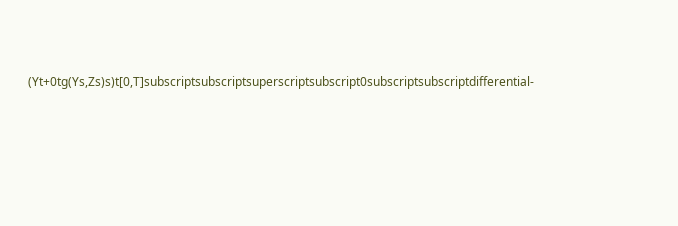(Yt+0tg(Ys,Zs)s)t[0,T]subscriptsubscriptsuperscriptsubscript0subscriptsubscriptdifferential-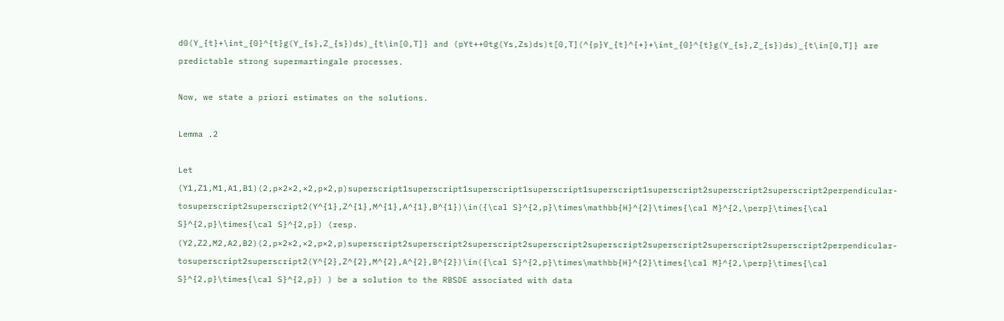d0(Y_{t}+\int_{0}^{t}g(Y_{s},Z_{s})ds)_{t\in[0,T]} and (pYt++0tg(Ys,Zs)ds)t[0,T](^{p}Y_{t}^{+}+\int_{0}^{t}g(Y_{s},Z_{s})ds)_{t\in[0,T]} are predictable strong supermartingale processes.

Now, we state a priori estimates on the solutions.

Lemma .2

Let (Y1,Z1,M1,A1,B1)(2,p×2×2,×2,p×2,p)superscript1superscript1superscript1superscript1superscript1superscript2superscript2superscript2perpendicular-tosuperscript2superscript2(Y^{1},Z^{1},M^{1},A^{1},B^{1})\in({\cal S}^{2,p}\times\mathbb{H}^{2}\times{\cal M}^{2,\perp}\times{\cal S}^{2,p}\times{\cal S}^{2,p}) (resp. (Y2,Z2,M2,A2,B2)(2,p×2×2,×2,p×2,p)superscript2superscript2superscript2superscript2superscript2superscript2superscript2superscript2perpendicular-tosuperscript2superscript2(Y^{2},Z^{2},M^{2},A^{2},B^{2})\in({\cal S}^{2,p}\times\mathbb{H}^{2}\times{\cal M}^{2,\perp}\times{\cal S}^{2,p}\times{\cal S}^{2,p}) ) be a solution to the RBSDE associated with data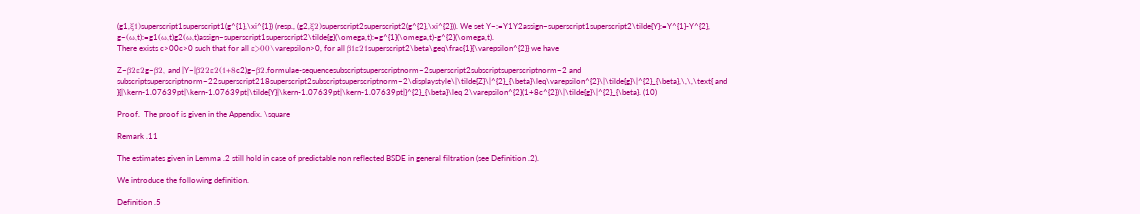(g1,ξ1)superscript1superscript1(g^{1},\xi^{1}) (resp., (g2,ξ2)superscript2superscript2(g^{2},\xi^{2})). We set Y~:=Y1Y2assign~superscript1superscript2\tilde{Y}:=Y^{1}-Y^{2}, g~(ω,t):=g1(ω,t)g2(ω,t)assign~superscript1superscript2\tilde{g}(\omega,t):=g^{1}(\omega,t)-g^{2}(\omega,t).
There exists c>00c>0 such that for all ε>00\varepsilon>0, for all β1ε21superscript2\beta\geq\frac{1}{\varepsilon^{2}} we have

Z~β2ε2g~β2, and |Y~|β22ε2(1+8c2)g~β2.formulae-sequencesubscriptsuperscriptnorm~2superscript2subscriptsuperscriptnorm~2 and subscriptsuperscriptnorm~22superscript218superscript2subscriptsuperscriptnorm~2\displaystyle\|\tilde{Z}\|^{2}_{\beta}\leq\varepsilon^{2}\|\tilde{g}\|^{2}_{\beta},\,\,\text{ and }{|\kern-1.07639pt|\kern-1.07639pt|\tilde{Y}|\kern-1.07639pt|\kern-1.07639pt|}^{2}_{\beta}\leq 2\varepsilon^{2}(1+8c^{2})\|\tilde{g}\|^{2}_{\beta}. (10)

Proof.  The proof is given in the Appendix. \square

Remark .11

The estimates given in Lemma .2 still hold in case of predictable non reflected BSDE in general filtration (see Definition .2).

We introduce the following definition.

Definition .5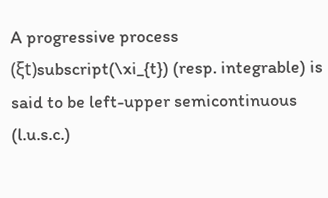A progressive process (ξt)subscript(\xi_{t}) (resp. integrable) is said to be left-upper semicontinuous (l.u.s.c.)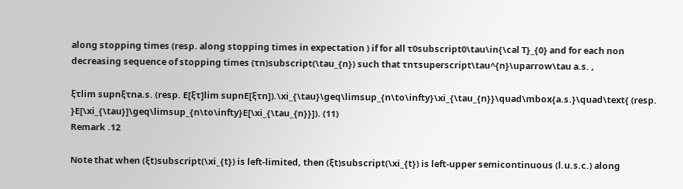along stopping times (resp. along stopping times in expectation ) if for all τ0subscript0\tau\in{\cal T}_{0} and for each non decreasing sequence of stopping times (τn)subscript(\tau_{n}) such that τnτsuperscript\tau^{n}\uparrow\tau a.s. ,

ξτlim supnξτna.s. (resp. E[ξτ]lim supnE[ξτn]).\xi_{\tau}\geq\limsup_{n\to\infty}\xi_{\tau_{n}}\quad\mbox{a.s.}\quad\text{ (resp. }E[\xi_{\tau}]\geq\limsup_{n\to\infty}E[\xi_{\tau_{n}}]). (11)
Remark .12

Note that when (ξt)subscript(\xi_{t}) is left-limited, then (ξt)subscript(\xi_{t}) is left-upper semicontinuous (l.u.s.c.) along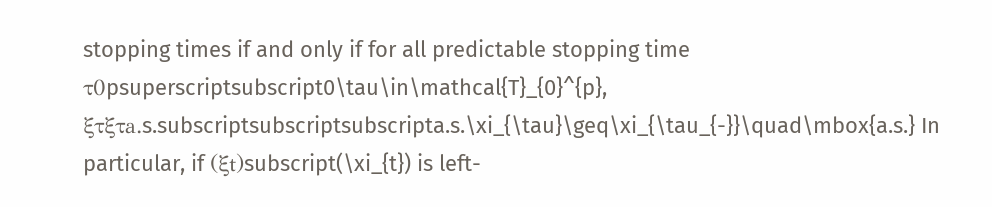stopping times if and only if for all predictable stopping time τ0psuperscriptsubscript0\tau\in\mathcal{T}_{0}^{p}, ξτξτa.s.subscriptsubscriptsubscripta.s.\xi_{\tau}\geq\xi_{\tau_{-}}\quad\mbox{a.s.} In particular, if (ξt)subscript(\xi_{t}) is left-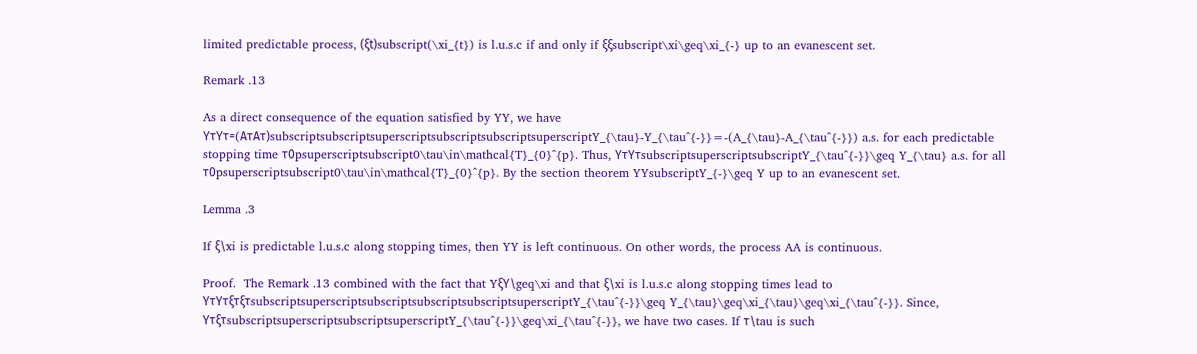limited predictable process, (ξt)subscript(\xi_{t}) is l.u.s.c if and only if ξξsubscript\xi\geq\xi_{-} up to an evanescent set.

Remark .13

As a direct consequence of the equation satisfied by YY, we have YτYτ=(AτAτ)subscriptsubscriptsuperscriptsubscriptsubscriptsuperscriptY_{\tau}-Y_{\tau^{-}}=-(A_{\tau}-A_{\tau^{-}}) a.s. for each predictable stopping time τ0psuperscriptsubscript0\tau\in\mathcal{T}_{0}^{p}. Thus, YτYτsubscriptsuperscriptsubscriptY_{\tau^{-}}\geq Y_{\tau} a.s. for all τ0psuperscriptsubscript0\tau\in\mathcal{T}_{0}^{p}. By the section theorem YYsubscriptY_{-}\geq Y up to an evanescent set.

Lemma .3

If ξ\xi is predictable l.u.s.c along stopping times, then YY is left continuous. On other words, the process AA is continuous.

Proof.  The Remark .13 combined with the fact that YξY\geq\xi and that ξ\xi is l.u.s.c along stopping times lead to YτYτξτξτsubscriptsuperscriptsubscriptsubscriptsubscriptsuperscriptY_{\tau^{-}}\geq Y_{\tau}\geq\xi_{\tau}\geq\xi_{\tau^{-}}. Since, YτξτsubscriptsuperscriptsubscriptsuperscriptY_{\tau^{-}}\geq\xi_{\tau^{-}}, we have two cases. If τ\tau is such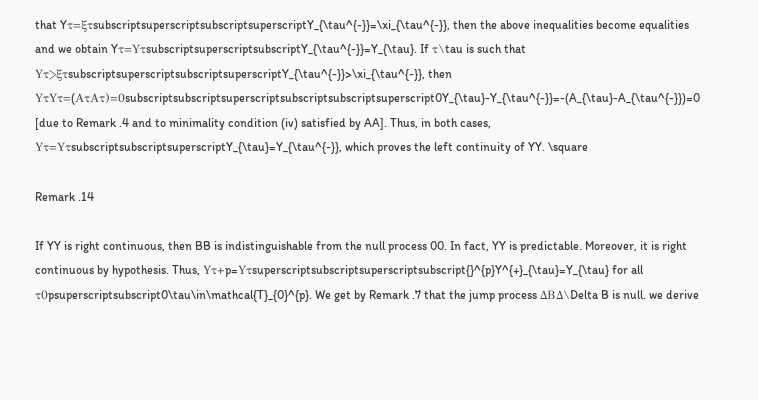that Yτ=ξτsubscriptsuperscriptsubscriptsuperscriptY_{\tau^{-}}=\xi_{\tau^{-}}, then the above inequalities become equalities and we obtain Yτ=YτsubscriptsuperscriptsubscriptY_{\tau^{-}}=Y_{\tau}. If τ\tau is such that Yτ>ξτsubscriptsuperscriptsubscriptsuperscriptY_{\tau^{-}}>\xi_{\tau^{-}}, then YτYτ=(AτAτ)=0subscriptsubscriptsuperscriptsubscriptsubscriptsuperscript0Y_{\tau}-Y_{\tau^{-}}=-(A_{\tau}-A_{\tau^{-}})=0 [due to Remark .4 and to minimality condition (iv) satisfied by AA]. Thus, in both cases, Yτ=YτsubscriptsubscriptsuperscriptY_{\tau}=Y_{\tau^{-}}, which proves the left continuity of YY. \square

Remark .14

If YY is right continuous, then BB is indistinguishable from the null process 00. In fact, YY is predictable. Moreover, it is right continuous by hypothesis. Thus, Yτ+p=Yτsuperscriptsubscriptsuperscriptsubscript{}^{p}Y^{+}_{\tau}=Y_{\tau} for all τ0psuperscriptsubscript0\tau\in\mathcal{T}_{0}^{p}. We get by Remark .7 that the jump process ΔBΔ\Delta B is null. we derive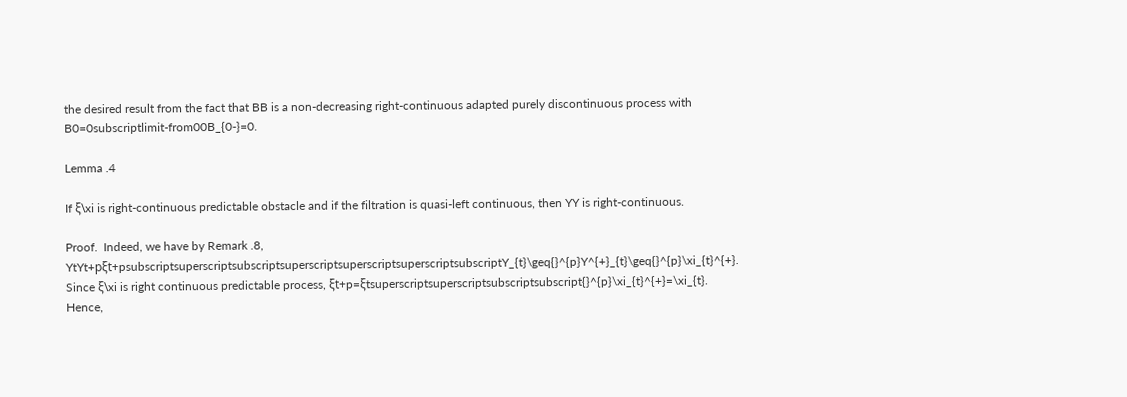the desired result from the fact that BB is a non-decreasing right-continuous adapted purely discontinuous process with B0=0subscriptlimit-from00B_{0-}=0.

Lemma .4

If ξ\xi is right-continuous predictable obstacle and if the filtration is quasi-left continuous, then YY is right-continuous.

Proof.  Indeed, we have by Remark .8, YtYt+pξt+psubscriptsuperscriptsubscriptsuperscriptsuperscriptsuperscriptsubscriptY_{t}\geq{}^{p}Y^{+}_{t}\geq{}^{p}\xi_{t}^{+}. Since ξ\xi is right continuous predictable process, ξt+p=ξtsuperscriptsuperscriptsubscriptsubscript{}^{p}\xi_{t}^{+}=\xi_{t}. Hence,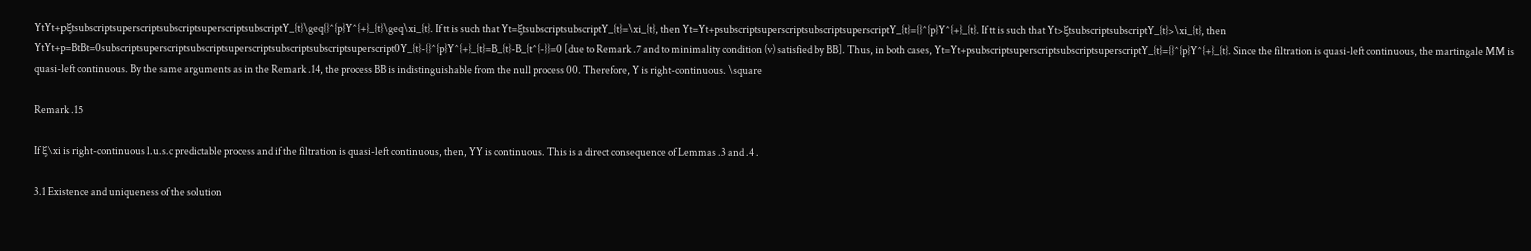YtYt+pξtsubscriptsuperscriptsubscriptsuperscriptsubscriptY_{t}\geq{}^{p}Y^{+}_{t}\geq\xi_{t}. If tt is such that Yt=ξtsubscriptsubscriptY_{t}=\xi_{t}, then Yt=Yt+psubscriptsuperscriptsubscriptsuperscriptY_{t}={}^{p}Y^{+}_{t}. If tt is such that Yt>ξtsubscriptsubscriptY_{t}>\xi_{t}, then YtYt+p=BtBt=0subscriptsuperscriptsubscriptsuperscriptsubscriptsubscriptsuperscript0Y_{t}-{}^{p}Y^{+}_{t}=B_{t}-B_{t^{-}}=0 [due to Remark .7 and to minimality condition (v) satisfied by BB]. Thus, in both cases, Yt=Yt+psubscriptsuperscriptsubscriptsuperscriptY_{t}={}^{p}Y^{+}_{t}. Since the filtration is quasi-left continuous, the martingale MM is quasi-left continuous. By the same arguments as in the Remark .14, the process BB is indistinguishable from the null process 00. Therefore, Y is right-continuous. \square

Remark .15

If ξ\xi is right-continuous l.u.s.c predictable process and if the filtration is quasi-left continuous, then, YY is continuous. This is a direct consequence of Lemmas .3 and .4 .

3.1 Existence and uniqueness of the solution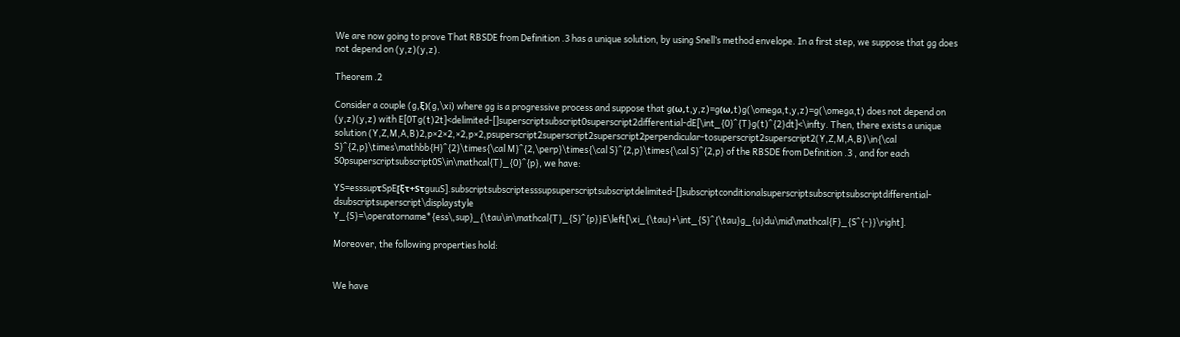We are now going to prove That RBSDE from Definition .3 has a unique solution, by using Snell’s method envelope. In a first step, we suppose that gg does not depend on (y,z)(y,z).

Theorem .2

Consider a couple (g,ξ)(g,\xi) where gg is a progressive process and suppose that g(ω,t,y,z)=g(ω,t)g(\omega,t,y,z)=g(\omega,t) does not depend on (y,z)(y,z) with E[0Tg(t)2t]<delimited-[]superscriptsubscript0superscript2differential-dE[\int_{0}^{T}g(t)^{2}dt]<\infty. Then, there exists a unique solution (Y,Z,M,A,B)2,p×2×2,×2,p×2,psuperscript2superscript2superscript2perpendicular-tosuperscript2superscript2(Y,Z,M,A,B)\in{\cal S}^{2,p}\times\mathbb{H}^{2}\times{\cal M}^{2,\perp}\times{\cal S}^{2,p}\times{\cal S}^{2,p} of the RBSDE from Definition .3 , and for each S0psuperscriptsubscript0S\in\mathcal{T}_{0}^{p}, we have:

YS=esssupτSpE[ξτ+SτguuS].subscriptsubscriptesssupsuperscriptsubscriptdelimited-[]subscriptconditionalsuperscriptsubscriptsubscriptdifferential-dsubscriptsuperscript\displaystyle Y_{S}=\operatorname*{ess\,sup}_{\tau\in\mathcal{T}_{S}^{p}}E\left[\xi_{\tau}+\int_{S}^{\tau}g_{u}du\mid\mathcal{F}_{S^{-}}\right].

Moreover, the following properties hold:


We have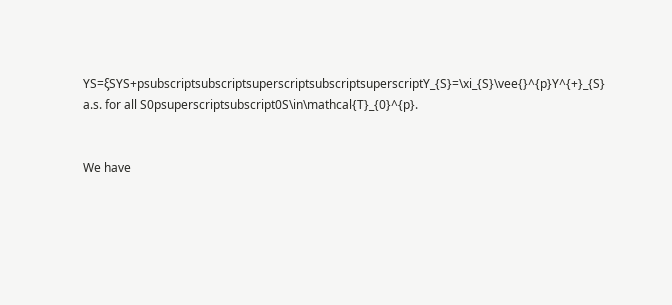YS=ξSYS+psubscriptsubscriptsuperscriptsubscriptsuperscriptY_{S}=\xi_{S}\vee{}^{p}Y^{+}_{S} a.s. for all S0psuperscriptsubscript0S\in\mathcal{T}_{0}^{p}.


We have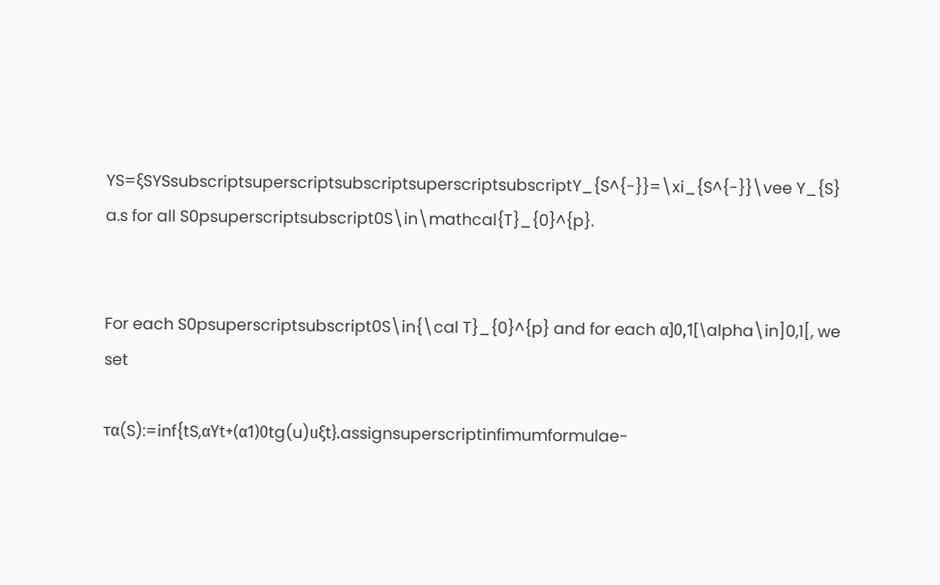YS=ξSYSsubscriptsuperscriptsubscriptsuperscriptsubscriptY_{S^{-}}=\xi_{S^{-}}\vee Y_{S} a.s for all S0psuperscriptsubscript0S\in\mathcal{T}_{0}^{p}.


For each S0psuperscriptsubscript0S\in{\cal T}_{0}^{p} and for each α]0,1[\alpha\in]0,1[, we set

τα(S):=inf{tS,αYt+(α1)0tg(u)uξt}.assignsuperscriptinfimumformulae-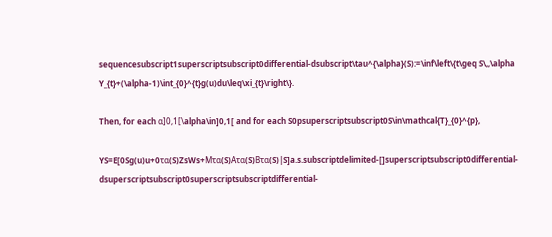sequencesubscript1superscriptsubscript0differential-dsubscript\tau^{\alpha}(S):=\inf\left\{t\geq S\,,\alpha Y_{t}+(\alpha-1)\int_{0}^{t}g(u)du\leq\xi_{t}\right\}.

Then, for each α]0,1[\alpha\in]0,1[ and for each S0psuperscriptsubscript0S\in\mathcal{T}_{0}^{p},

YS=E[0Sg(u)u+0τα(S)ZsWs+Mτα(S)Aτα(S)Bτα(S)|S]a.s.subscriptdelimited-[]superscriptsubscript0differential-dsuperscriptsubscript0superscriptsubscriptdifferential-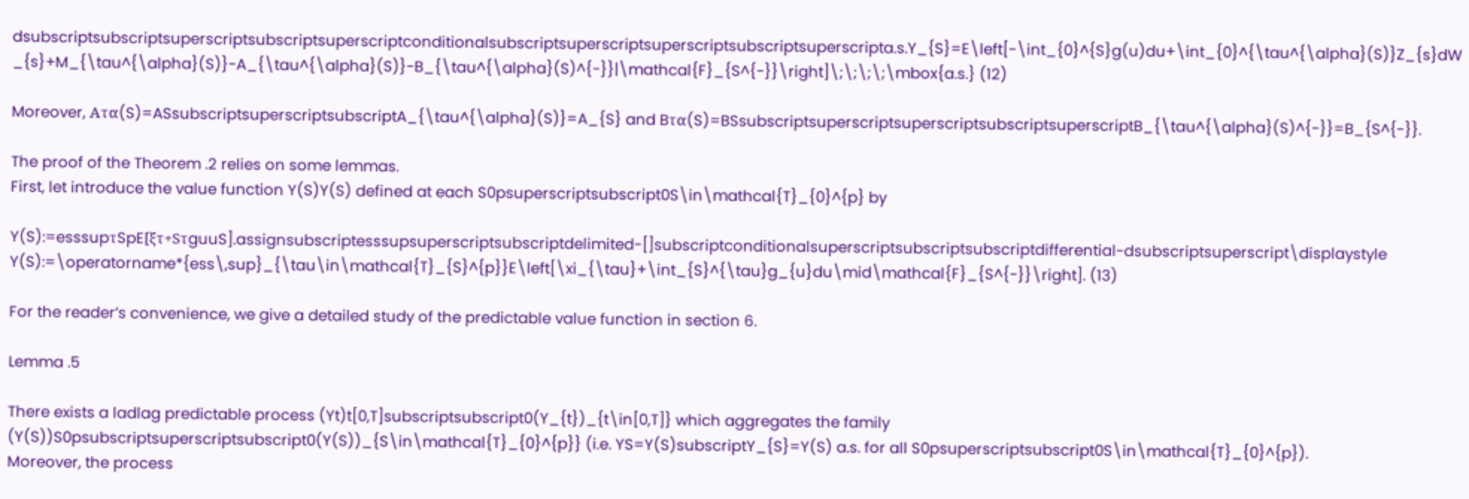dsubscriptsubscriptsuperscriptsubscriptsuperscriptconditionalsubscriptsuperscriptsuperscriptsubscriptsuperscripta.s.Y_{S}=E\left[-\int_{0}^{S}g(u)du+\int_{0}^{\tau^{\alpha}(S)}Z_{s}dW_{s}+M_{\tau^{\alpha}(S)}-A_{\tau^{\alpha}(S)}-B_{\tau^{\alpha}(S)^{-}}|\mathcal{F}_{S^{-}}\right]\;\;\;\;\mbox{a.s.} (12)

Moreover, Aτα(S)=ASsubscriptsuperscriptsubscriptA_{\tau^{\alpha}(S)}=A_{S} and Bτα(S)=BSsubscriptsuperscriptsuperscriptsubscriptsuperscriptB_{\tau^{\alpha}(S)^{-}}=B_{S^{-}}.

The proof of the Theorem .2 relies on some lemmas.
First, let introduce the value function Y(S)Y(S) defined at each S0psuperscriptsubscript0S\in\mathcal{T}_{0}^{p} by

Y(S):=esssupτSpE[ξτ+SτguuS].assignsubscriptesssupsuperscriptsubscriptdelimited-[]subscriptconditionalsuperscriptsubscriptsubscriptdifferential-dsubscriptsuperscript\displaystyle Y(S):=\operatorname*{ess\,sup}_{\tau\in\mathcal{T}_{S}^{p}}E\left[\xi_{\tau}+\int_{S}^{\tau}g_{u}du\mid\mathcal{F}_{S^{-}}\right]. (13)

For the reader’s convenience, we give a detailed study of the predictable value function in section 6.

Lemma .5

There exists a ladlag predictable process (Yt)t[0,T]subscriptsubscript0(Y_{t})_{t\in[0,T]} which aggregates the family (Y(S))S0psubscriptsuperscriptsubscript0(Y(S))_{S\in\mathcal{T}_{0}^{p}} (i.e. YS=Y(S)subscriptY_{S}=Y(S) a.s. for all S0psuperscriptsubscript0S\in\mathcal{T}_{0}^{p}).
Moreover, the process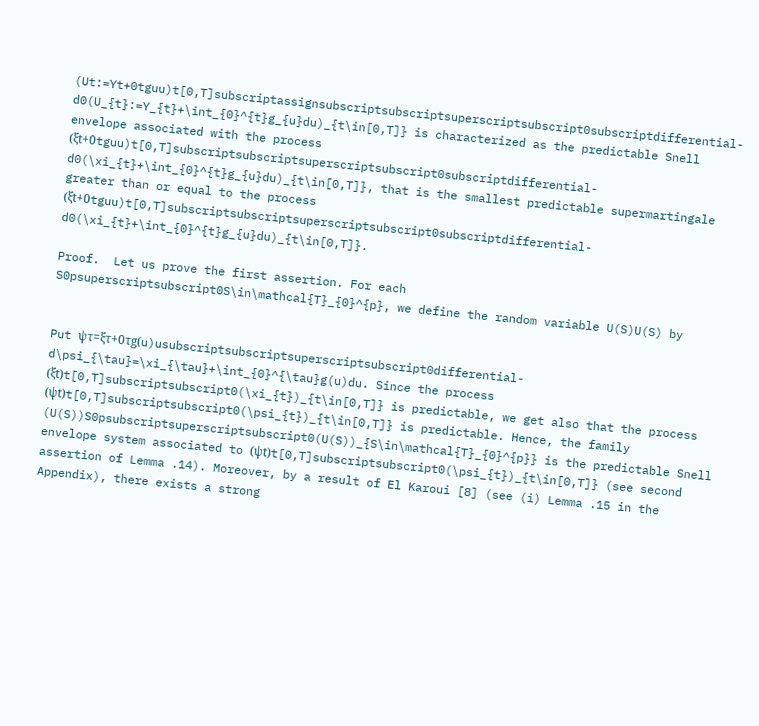(Ut:=Yt+0tguu)t[0,T]subscriptassignsubscriptsubscriptsuperscriptsubscript0subscriptdifferential-d0(U_{t}:=Y_{t}+\int_{0}^{t}g_{u}du)_{t\in[0,T]} is characterized as the predictable Snell envelope associated with the process (ξt+0tguu)t[0,T]subscriptsubscriptsuperscriptsubscript0subscriptdifferential-d0(\xi_{t}+\int_{0}^{t}g_{u}du)_{t\in[0,T]}, that is the smallest predictable supermartingale greater than or equal to the process (ξt+0tguu)t[0,T]subscriptsubscriptsuperscriptsubscript0subscriptdifferential-d0(\xi_{t}+\int_{0}^{t}g_{u}du)_{t\in[0,T]}.

Proof.  Let us prove the first assertion. For each S0psuperscriptsubscript0S\in\mathcal{T}_{0}^{p}, we define the random variable U(S)U(S) by


Put ψτ=ξτ+0τg(u)usubscriptsubscriptsuperscriptsubscript0differential-d\psi_{\tau}=\xi_{\tau}+\int_{0}^{\tau}g(u)du. Since the process (ξt)t[0,T]subscriptsubscript0(\xi_{t})_{t\in[0,T]} is predictable, we get also that the process (ψt)t[0,T]subscriptsubscript0(\psi_{t})_{t\in[0,T]} is predictable. Hence, the family (U(S))S0psubscriptsuperscriptsubscript0(U(S))_{S\in\mathcal{T}_{0}^{p}} is the predictable Snell envelope system associated to (ψt)t[0,T]subscriptsubscript0(\psi_{t})_{t\in[0,T]} (see second assertion of Lemma .14). Moreover, by a result of El Karoui [8] (see (i) Lemma .15 in the Appendix), there exists a strong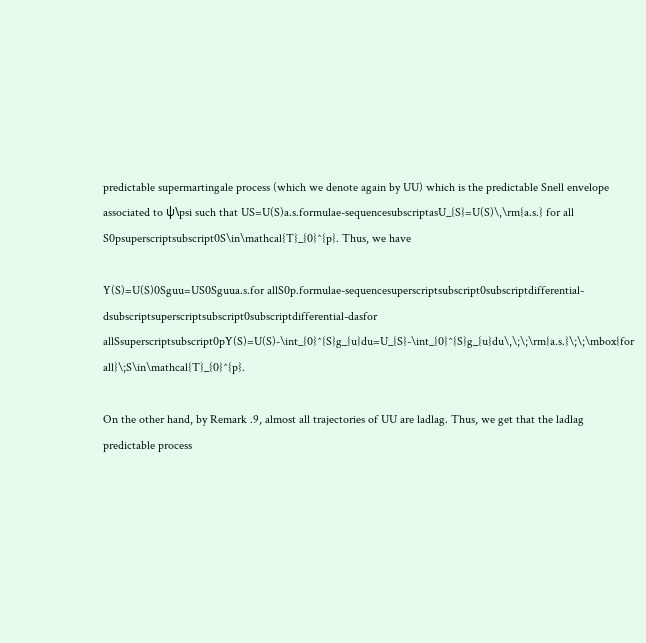predictable supermartingale process (which we denote again by UU) which is the predictable Snell envelope associated to ψ\psi such that US=U(S)a.s.formulae-sequencesubscriptasU_{S}=U(S)\,\rm{a.s.} for all S0psuperscriptsubscript0S\in\mathcal{T}_{0}^{p}. Thus, we have

Y(S)=U(S)0Sguu=US0Sguua.s.for allS0p.formulae-sequencesuperscriptsubscript0subscriptdifferential-dsubscriptsuperscriptsubscript0subscriptdifferential-dasfor allSsuperscriptsubscript0pY(S)=U(S)-\int_{0}^{S}g_{u}du=U_{S}-\int_{0}^{S}g_{u}du\,\;\;\rm{a.s.}\;\;\mbox{for all}\;S\in\mathcal{T}_{0}^{p}.

On the other hand, by Remark .9, almost all trajectories of UU are ladlag. Thus, we get that the ladlag predictable process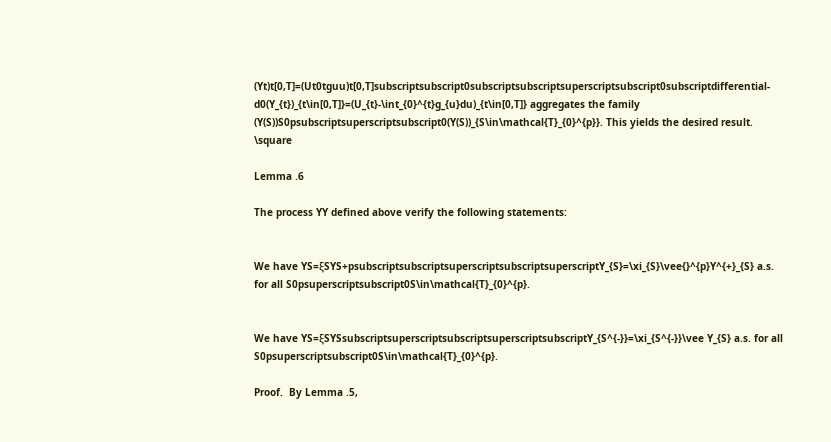(Yt)t[0,T]=(Ut0tguu)t[0,T]subscriptsubscript0subscriptsubscriptsuperscriptsubscript0subscriptdifferential-d0(Y_{t})_{t\in[0,T]}=(U_{t}-\int_{0}^{t}g_{u}du)_{t\in[0,T]} aggregates the family (Y(S))S0psubscriptsuperscriptsubscript0(Y(S))_{S\in\mathcal{T}_{0}^{p}}. This yields the desired result. \square

Lemma .6

The process YY defined above verify the following statements:


We have YS=ξSYS+psubscriptsubscriptsuperscriptsubscriptsuperscriptY_{S}=\xi_{S}\vee{}^{p}Y^{+}_{S} a.s. for all S0psuperscriptsubscript0S\in\mathcal{T}_{0}^{p}.


We have YS=ξSYSsubscriptsuperscriptsubscriptsuperscriptsubscriptY_{S^{-}}=\xi_{S^{-}}\vee Y_{S} a.s. for all S0psuperscriptsubscript0S\in\mathcal{T}_{0}^{p}.

Proof.  By Lemma .5,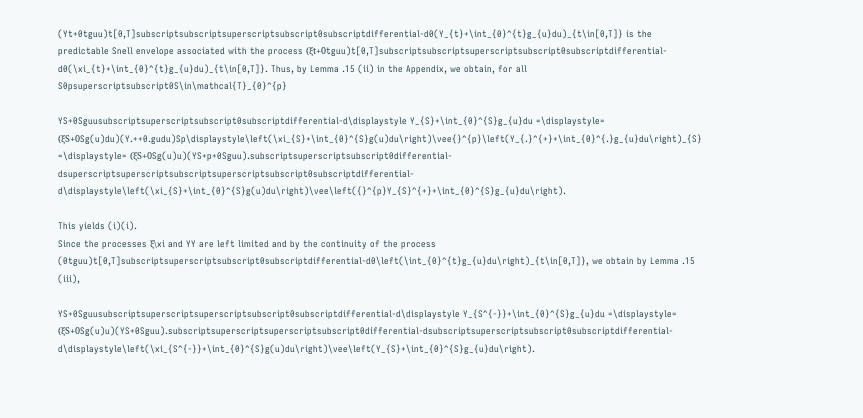(Yt+0tguu)t[0,T]subscriptsubscriptsuperscriptsubscript0subscriptdifferential-d0(Y_{t}+\int_{0}^{t}g_{u}du)_{t\in[0,T]} is the predictable Snell envelope associated with the process (ξt+0tguu)t[0,T]subscriptsubscriptsuperscriptsubscript0subscriptdifferential-d0(\xi_{t}+\int_{0}^{t}g_{u}du)_{t\in[0,T]}. Thus, by Lemma .15 (ii) in the Appendix, we obtain, for all S0psuperscriptsubscript0S\in\mathcal{T}_{0}^{p}

YS+0Sguusubscriptsuperscriptsubscript0subscriptdifferential-d\displaystyle Y_{S}+\int_{0}^{S}g_{u}du =\displaystyle= (ξS+0Sg(u)du)(Y.++0.gudu)Sp\displaystyle\left(\xi_{S}+\int_{0}^{S}g(u)du\right)\vee{}^{p}\left(Y_{.}^{+}+\int_{0}^{.}g_{u}du\right)_{S}
=\displaystyle= (ξS+0Sg(u)u)(YS+p+0Sguu).subscriptsuperscriptsubscript0differential-dsuperscriptsuperscriptsubscriptsuperscriptsubscript0subscriptdifferential-d\displaystyle\left(\xi_{S}+\int_{0}^{S}g(u)du\right)\vee\left({}^{p}Y_{S}^{+}+\int_{0}^{S}g_{u}du\right).

This yields (i)(i).
Since the processes ξ\xi and YY are left limited and by the continuity of the process (0tguu)t[0,T]subscriptsuperscriptsubscript0subscriptdifferential-d0\left(\int_{0}^{t}g_{u}du\right)_{t\in[0,T]}, we obtain by Lemma .15 (iii),

YS+0Sguusubscriptsuperscriptsuperscriptsubscript0subscriptdifferential-d\displaystyle Y_{S^{-}}+\int_{0}^{S}g_{u}du =\displaystyle= (ξS+0Sg(u)u)(YS+0Sguu).subscriptsuperscriptsuperscriptsubscript0differential-dsubscriptsuperscriptsubscript0subscriptdifferential-d\displaystyle\left(\xi_{S^{-}}+\int_{0}^{S}g(u)du\right)\vee\left(Y_{S}+\int_{0}^{S}g_{u}du\right).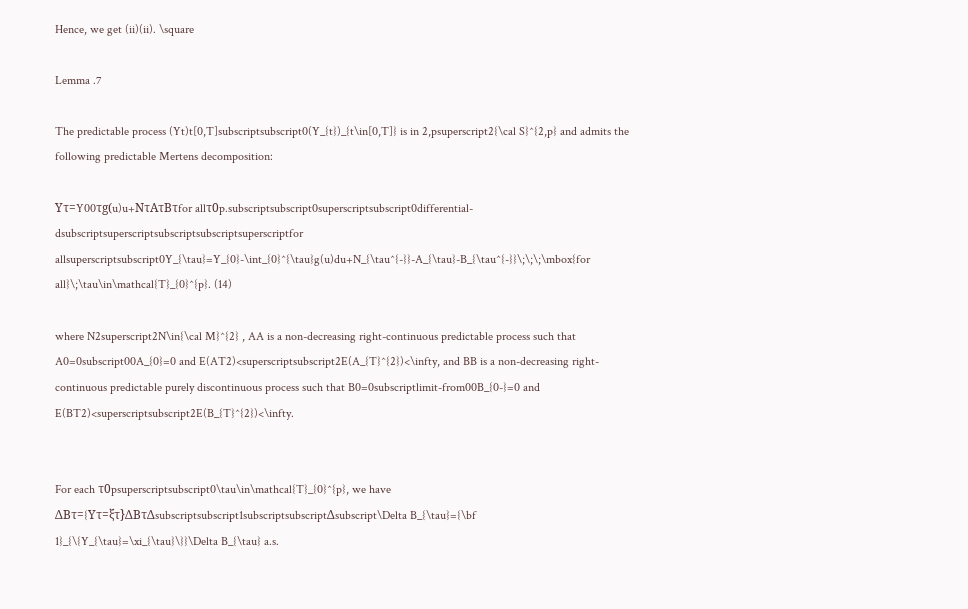Hence, we get (ii)(ii). \square

Lemma .7

The predictable process (Yt)t[0,T]subscriptsubscript0(Y_{t})_{t\in[0,T]} is in 2,psuperscript2{\cal S}^{2,p} and admits the following predictable Mertens decomposition:

Yτ=Y00τg(u)u+NτAτBτfor allτ0p.subscriptsubscript0superscriptsubscript0differential-dsubscriptsuperscriptsubscriptsubscriptsuperscriptfor allsuperscriptsubscript0Y_{\tau}=Y_{0}-\int_{0}^{\tau}g(u)du+N_{\tau^{-}}-A_{\tau}-B_{\tau^{-}}\;\;\;\mbox{for all}\;\tau\in\mathcal{T}_{0}^{p}. (14)

where N2superscript2N\in{\cal M}^{2} , AA is a non-decreasing right-continuous predictable process such that A0=0subscript00A_{0}=0 and E(AT2)<superscriptsubscript2E(A_{T}^{2})<\infty, and BB is a non-decreasing right-continuous predictable purely discontinuous process such that B0=0subscriptlimit-from00B_{0-}=0 and E(BT2)<superscriptsubscript2E(B_{T}^{2})<\infty.


For each τ0psuperscriptsubscript0\tau\in\mathcal{T}_{0}^{p}, we have ΔBτ={Yτ=ξτ}ΔBτΔsubscriptsubscript1subscriptsubscriptΔsubscript\Delta B_{\tau}={\bf 1}_{\{Y_{\tau}=\xi_{\tau}\}}\Delta B_{\tau} a.s.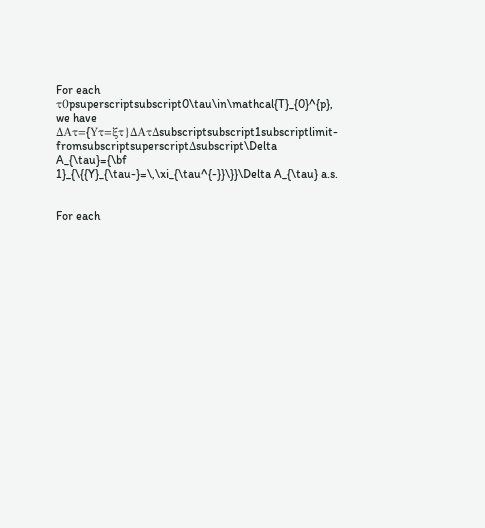For each τ0psuperscriptsubscript0\tau\in\mathcal{T}_{0}^{p}, we have ΔAτ={Yτ=ξτ}ΔAτΔsubscriptsubscript1subscriptlimit-fromsubscriptsuperscriptΔsubscript\Delta A_{\tau}={\bf 1}_{\{{Y}_{\tau-}=\,\xi_{\tau^{-}}\}}\Delta A_{\tau} a.s.


For each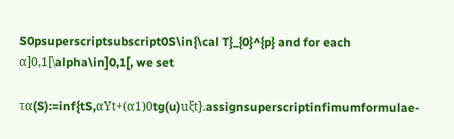S0psuperscriptsubscript0S\in{\cal T}_{0}^{p} and for each α]0,1[\alpha\in]0,1[, we set

τα(S):=inf{tS,αYt+(α1)0tg(u)uξt}.assignsuperscriptinfimumformulae-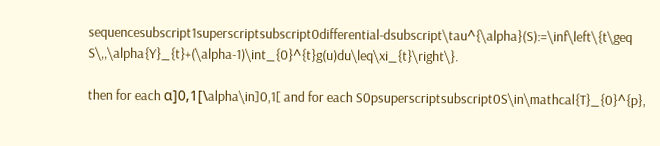sequencesubscript1superscriptsubscript0differential-dsubscript\tau^{\alpha}(S):=\inf\left\{t\geq S\,,\alpha{Y}_{t}+(\alpha-1)\int_{0}^{t}g(u)du\leq\xi_{t}\right\}.

then for each α]0,1[\alpha\in]0,1[ and for each S0psuperscriptsubscript0S\in\mathcal{T}_{0}^{p},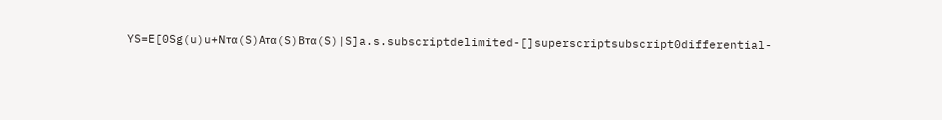YS=E[0Sg(u)u+Nτα(S)Aτα(S)Bτα(S)|S]a.s.subscriptdelimited-[]superscriptsubscript0differential-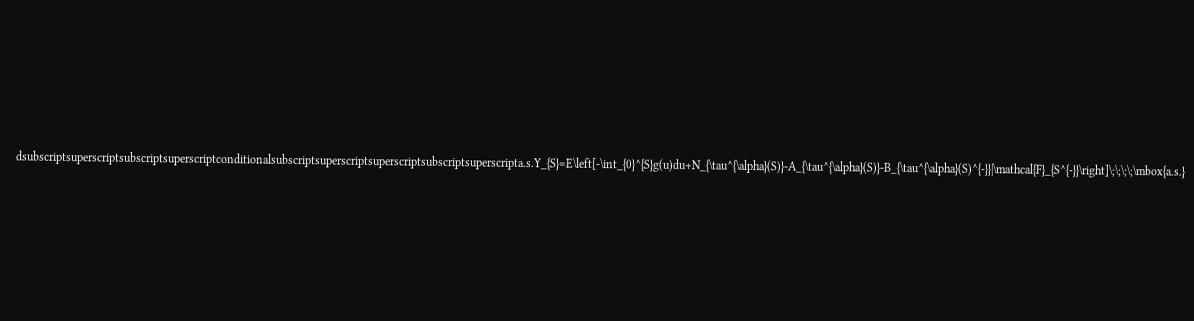dsubscriptsuperscriptsubscriptsuperscriptconditionalsubscriptsuperscriptsuperscriptsubscriptsuperscripta.s.Y_{S}=E\left[-\int_{0}^{S}g(u)du+N_{\tau^{\alpha}(S)}-A_{\tau^{\alpha}(S)}-B_{\tau^{\alpha}(S)^{-}}|\mathcal{F}_{S^{-}}\right]\;\;\;\;\mbox{a.s.}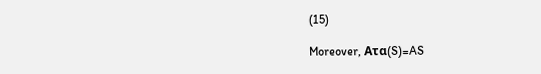(15)

Moreover, Aτα(S)=AS